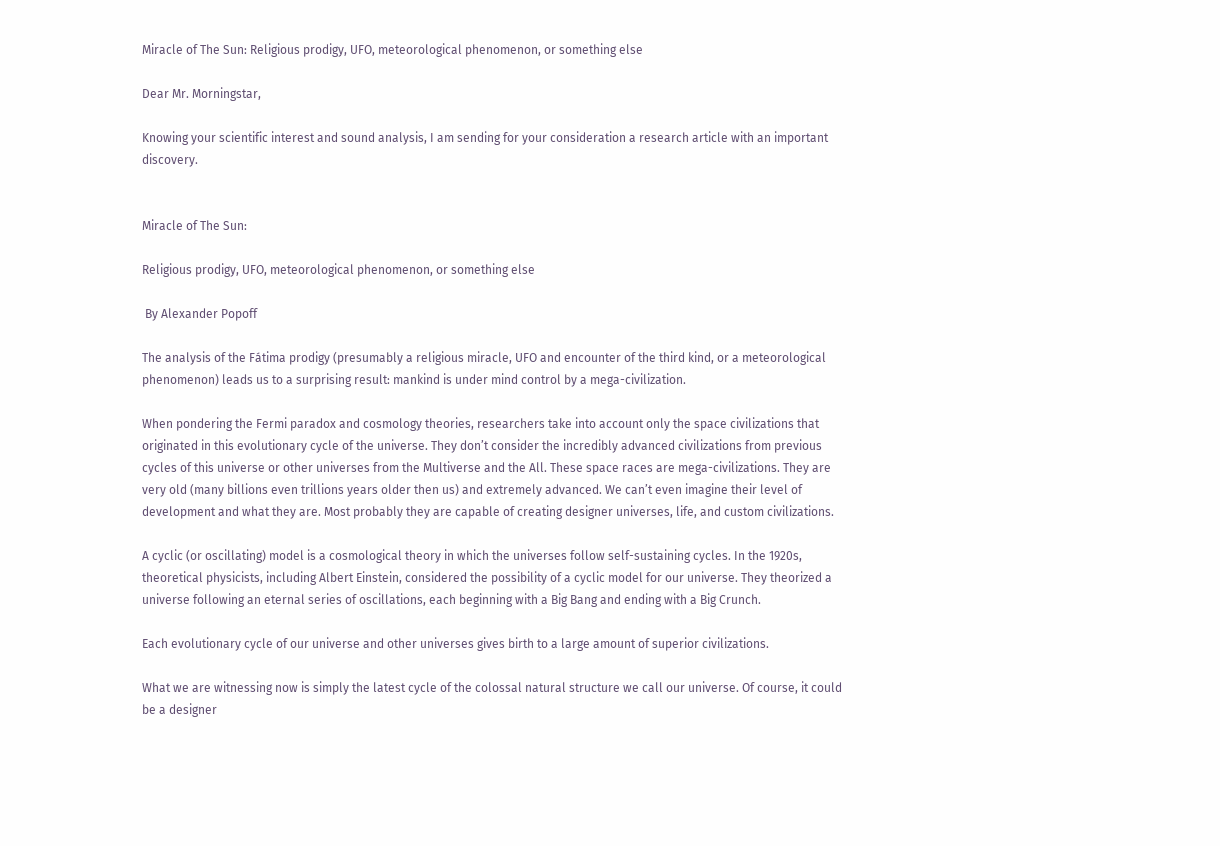Miracle of The Sun: Religious prodigy, UFO, meteorological phenomenon, or something else

Dear Mr. Morningstar,

Knowing your scientific interest and sound analysis, I am sending for your consideration a research article with an important discovery.


Miracle of The Sun:

Religious prodigy, UFO, meteorological phenomenon, or something else

 By Alexander Popoff

The analysis of the Fátima prodigy (presumably a religious miracle, UFO and encounter of the third kind, or a meteorological phenomenon) leads us to a surprising result: mankind is under mind control by a mega-civilization.

When pondering the Fermi paradox and cosmology theories, researchers take into account only the space civilizations that originated in this evolutionary cycle of the universe. They don’t consider the incredibly advanced civilizations from previous cycles of this universe or other universes from the Multiverse and the All. These space races are mega-civilizations. They are very old (many billions even trillions years older then us) and extremely advanced. We can’t even imagine their level of development and what they are. Most probably they are capable of creating designer universes, life, and custom civilizations.

A cyclic (or oscillating) model is a cosmological theory in which the universes follow self-sustaining cycles. In the 1920s, theoretical physicists, including Albert Einstein, considered the possibility of a cyclic model for our universe. They theorized a universe following an eternal series of oscillations, each beginning with a Big Bang and ending with a Big Crunch.

Each evolutionary cycle of our universe and other universes gives birth to a large amount of superior civilizations.

What we are witnessing now is simply the latest cycle of the colossal natural structure we call our universe. Of course, it could be a designer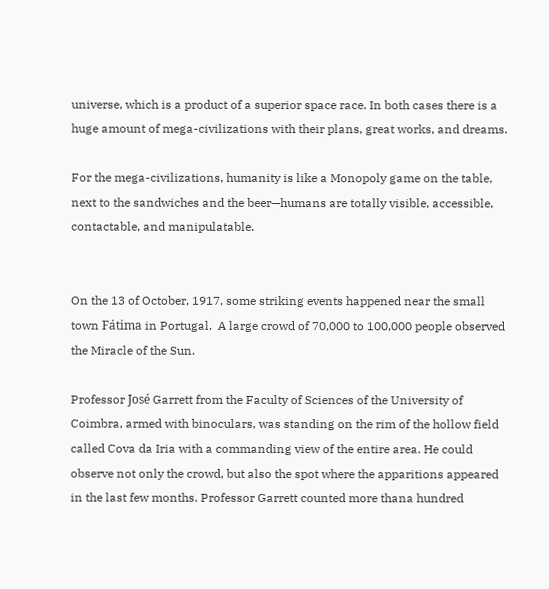universe, which is a product of a superior space race. In both cases there is a huge amount of mega-civilizations with their plans, great works, and dreams.

For the mega-civilizations, humanity is like a Monopoly game on the table, next to the sandwiches and the beer—humans are totally visible, accessible, contactable, and manipulatable.


On the 13 of October, 1917, some striking events happened near the small town Fátima in Portugal.  A large crowd of 70,000 to 100,000 people observed the Miracle of the Sun.

Professor José Garrett from the Faculty of Sciences of the University of Coimbra, armed with binoculars, was standing on the rim of the hollow field called Cova da Iria with a commanding view of the entire area. He could observe not only the crowd, but also the spot where the apparitions appeared in the last few months. Professor Garrett counted more thana hundred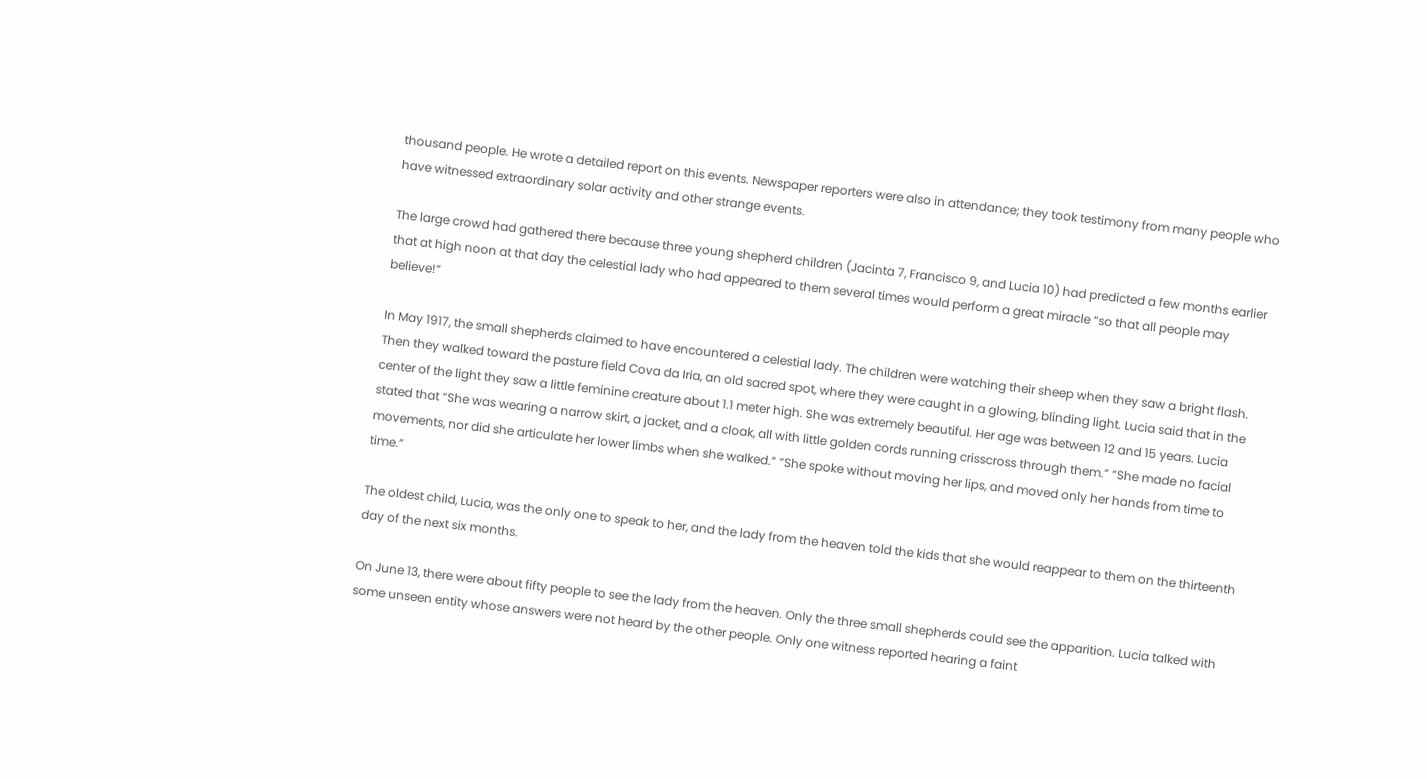thousand people. He wrote a detailed report on this events. Newspaper reporters were also in attendance; they took testimony from many people who have witnessed extraordinary solar activity and other strange events.

The large crowd had gathered there because three young shepherd children (Jacinta 7, Francisco 9, and Lucia 10) had predicted a few months earlier that at high noon at that day the celestial lady who had appeared to them several times would perform a great miracle “so that all people may believe!”

In May 1917, the small shepherds claimed to have encountered a celestial lady. The children were watching their sheep when they saw a bright flash. Then they walked toward the pasture field Cova da Iria, an old sacred spot, where they were caught in a glowing, blinding light. Lucia said that in the center of the light they saw a little feminine creature about 1.1 meter high. She was extremely beautiful. Her age was between 12 and 15 years. Lucia stated that “She was wearing a narrow skirt, a jacket, and a cloak, all with little golden cords running crisscross through them.” “She made no facial movements, nor did she articulate her lower limbs when she walked.” “She spoke without moving her lips, and moved only her hands from time to time.”

The oldest child, Lucia, was the only one to speak to her, and the lady from the heaven told the kids that she would reappear to them on the thirteenth day of the next six months.

On June 13, there were about fifty people to see the lady from the heaven. Only the three small shepherds could see the apparition. Lucia talked with some unseen entity whose answers were not heard by the other people. Only one witness reported hearing a faint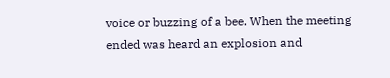voice or buzzing of a bee. When the meeting ended was heard an explosion and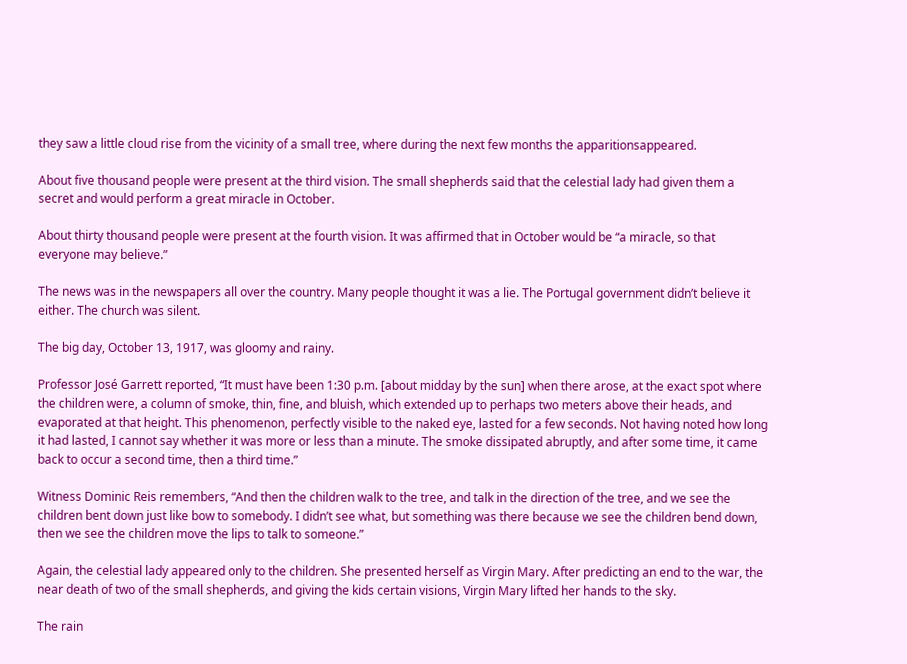they saw a little cloud rise from the vicinity of a small tree, where during the next few months the apparitionsappeared.

About five thousand people were present at the third vision. The small shepherds said that the celestial lady had given them a secret and would perform a great miracle in October.

About thirty thousand people were present at the fourth vision. It was affirmed that in October would be “a miracle, so that everyone may believe.”

The news was in the newspapers all over the country. Many people thought it was a lie. The Portugal government didn’t believe it either. The church was silent.

The big day, October 13, 1917, was gloomy and rainy.

Professor José Garrett reported, “It must have been 1:30 p.m. [about midday by the sun] when there arose, at the exact spot where the children were, a column of smoke, thin, fine, and bluish, which extended up to perhaps two meters above their heads, and evaporated at that height. This phenomenon, perfectly visible to the naked eye, lasted for a few seconds. Not having noted how long it had lasted, I cannot say whether it was more or less than a minute. The smoke dissipated abruptly, and after some time, it came back to occur a second time, then a third time.”

Witness Dominic Reis remembers, “And then the children walk to the tree, and talk in the direction of the tree, and we see the children bent down just like bow to somebody. I didn’t see what, but something was there because we see the children bend down, then we see the children move the lips to talk to someone.”

Again, the celestial lady appeared only to the children. She presented herself as Virgin Mary. After predicting an end to the war, the near death of two of the small shepherds, and giving the kids certain visions, Virgin Mary lifted her hands to the sky.

The rain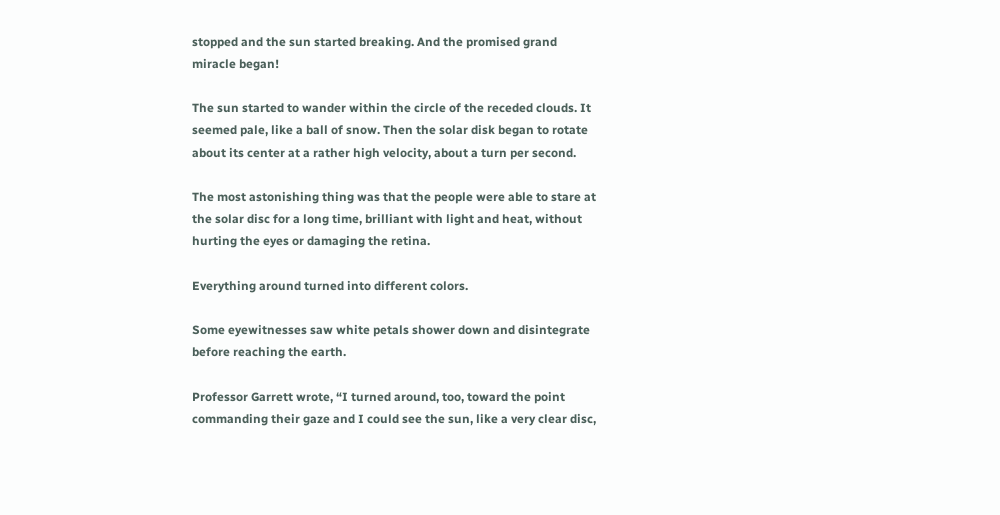stopped and the sun started breaking. And the promised grand miracle began!

The sun started to wander within the circle of the receded clouds. It seemed pale, like a ball of snow. Then the solar disk began to rotate about its center at a rather high velocity, about a turn per second.

The most astonishing thing was that the people were able to stare at the solar disc for a long time, brilliant with light and heat, without hurting the eyes or damaging the retina.

Everything around turned into different colors.

Some eyewitnesses saw white petals shower down and disintegrate before reaching the earth.

Professor Garrett wrote, “I turned around, too, toward the point commanding their gaze and I could see the sun, like a very clear disc,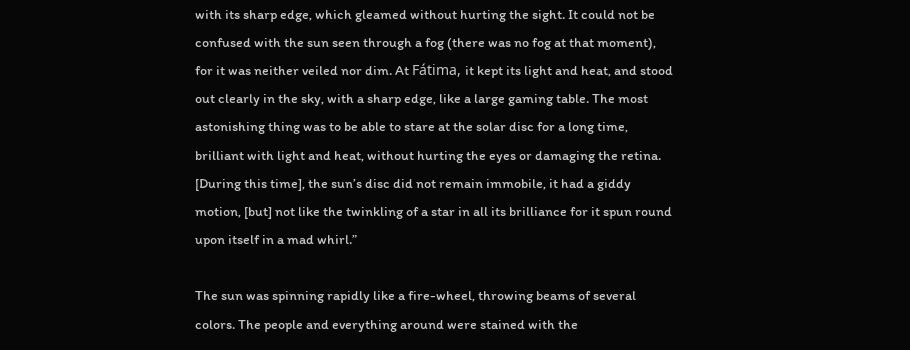with its sharp edge, which gleamed without hurting the sight. It could not be confused with the sun seen through a fog (there was no fog at that moment), for it was neither veiled nor dim. At Fátima, it kept its light and heat, and stood out clearly in the sky, with a sharp edge, like a large gaming table. The most astonishing thing was to be able to stare at the solar disc for a long time, brilliant with light and heat, without hurting the eyes or damaging the retina. [During this time], the sun’s disc did not remain immobile, it had a giddy motion, [but] not like the twinkling of a star in all its brilliance for it spun round upon itself in a mad whirl.”

The sun was spinning rapidly like a fire-wheel, throwing beams of several colors. The people and everything around were stained with the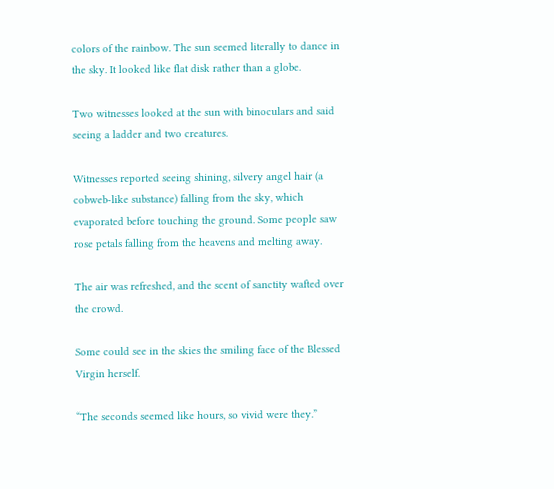colors of the rainbow. The sun seemed literally to dance in the sky. It looked like flat disk rather than a globe.

Two witnesses looked at the sun with binoculars and said seeing a ladder and two creatures.

Witnesses reported seeing shining, silvery angel hair (a cobweb-like substance) falling from the sky, which evaporated before touching the ground. Some people saw rose petals falling from the heavens and melting away.

The air was refreshed, and the scent of sanctity wafted over the crowd.

Some could see in the skies the smiling face of the Blessed Virgin herself.

“The seconds seemed like hours, so vivid were they.”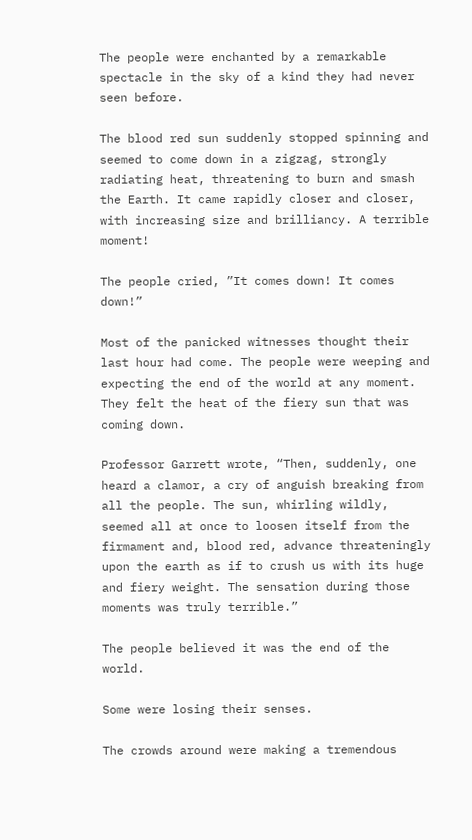The people were enchanted by a remarkable spectacle in the sky of a kind they had never seen before.

The blood red sun suddenly stopped spinning and seemed to come down in a zigzag, strongly radiating heat, threatening to burn and smash the Earth. It came rapidly closer and closer, with increasing size and brilliancy. A terrible moment!

The people cried, ”It comes down! It comes down!”

Most of the panicked witnesses thought their last hour had come. The people were weeping and expecting the end of the world at any moment. They felt the heat of the fiery sun that was coming down.

Professor Garrett wrote, “Then, suddenly, one heard a clamor, a cry of anguish breaking from all the people. The sun, whirling wildly, seemed all at once to loosen itself from the firmament and, blood red, advance threateningly upon the earth as if to crush us with its huge and fiery weight. The sensation during those moments was truly terrible.”

The people believed it was the end of the world.

Some were losing their senses.

The crowds around were making a tremendous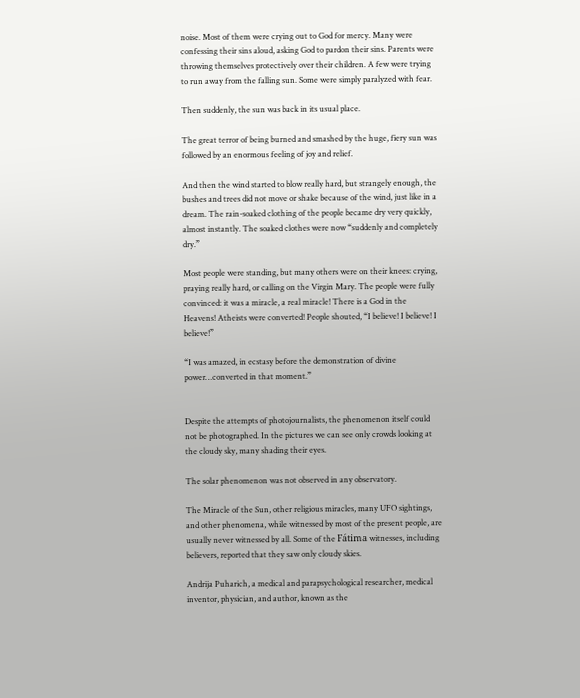noise. Most of them were crying out to God for mercy. Many were confessing their sins aloud, asking God to pardon their sins. Parents were throwing themselves protectively over their children. A few were trying to run away from the falling sun. Some were simply paralyzed with fear.

Then suddenly, the sun was back in its usual place.

The great terror of being burned and smashed by the huge, fiery sun was followed by an enormous feeling of joy and relief.

And then the wind started to blow really hard, but strangely enough, the bushes and trees did not move or shake because of the wind, just like in a dream. The rain-soaked clothing of the people became dry very quickly, almost instantly. The soaked clothes were now “suddenly and completely dry.”

Most people were standing, but many others were on their knees: crying, praying really hard, or calling on the Virgin Mary. The people were fully convinced: it was a miracle, a real miracle! There is a God in the Heavens! Atheists were converted! People shouted, “I believe! I believe! I believe!”

“I was amazed, in ecstasy before the demonstration of divine power…converted in that moment.”


Despite the attempts of photojournalists, the phenomenon itself could not be photographed. In the pictures we can see only crowds looking at the cloudy sky, many shading their eyes.

The solar phenomenon was not observed in any observatory.

The Miracle of the Sun, other religious miracles, many UFO sightings, and other phenomena, while witnessed by most of the present people, are usually never witnessed by all. Some of the Fátima witnesses, including believers, reported that they saw only cloudy skies.

Andrija Puharich, a medical and parapsychological researcher, medical inventor, physician, and author, known as the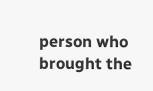person who brought the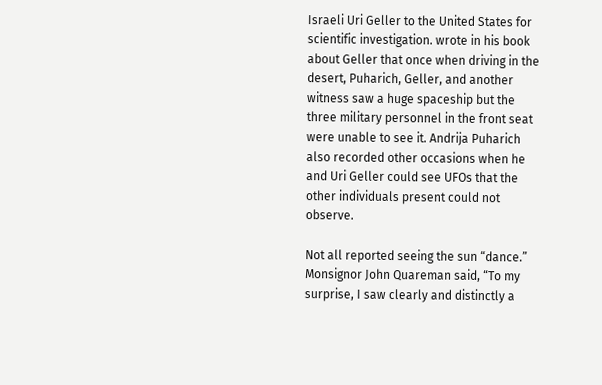Israeli Uri Geller to the United States for scientific investigation. wrote in his book about Geller that once when driving in the desert, Puharich, Geller, and another witness saw a huge spaceship but the three military personnel in the front seat were unable to see it. Andrija Puharich also recorded other occasions when he and Uri Geller could see UFOs that the other individuals present could not observe.

Not all reported seeing the sun “dance.” Monsignor John Quareman said, “To my surprise, I saw clearly and distinctly a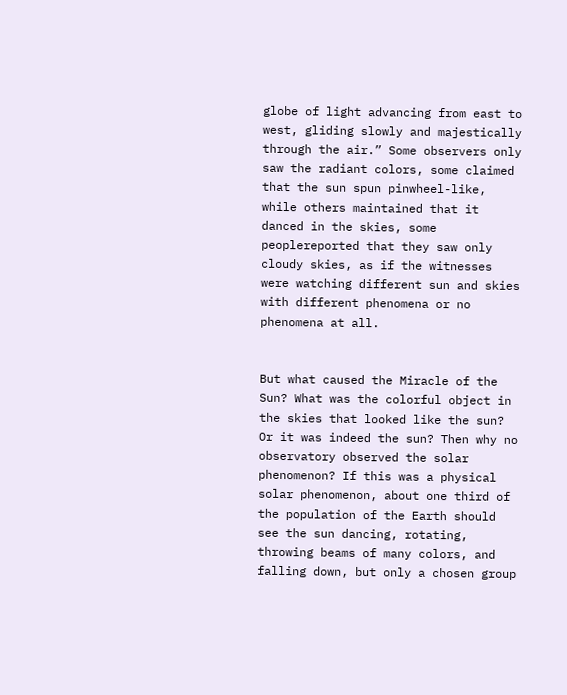globe of light advancing from east to west, gliding slowly and majestically through the air.” Some observers only saw the radiant colors, some claimed that the sun spun pinwheel-like, while others maintained that it danced in the skies, some peoplereported that they saw only cloudy skies, as if the witnesses were watching different sun and skies with different phenomena or no phenomena at all.


But what caused the Miracle of the Sun? What was the colorful object in the skies that looked like the sun? Or it was indeed the sun? Then why no observatory observed the solar phenomenon? If this was a physical solar phenomenon, about one third of the population of the Earth should see the sun dancing, rotating, throwing beams of many colors, and falling down, but only a chosen group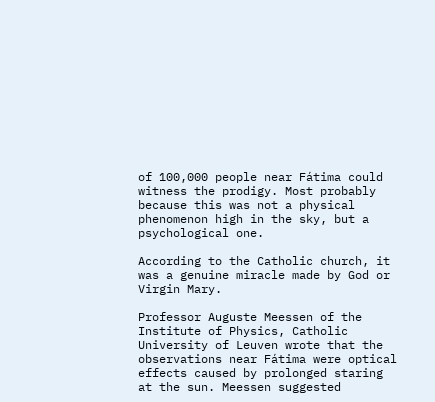of 100,000 people near Fátima could witness the prodigy. Most probably because this was not a physical phenomenon high in the sky, but a psychological one.

According to the Catholic church, it was a genuine miracle made by God or Virgin Mary.

Professor Auguste Meessen of the Institute of Physics, Catholic University of Leuven wrote that the observations near Fátima were optical effects caused by prolonged staring at the sun. Meessen suggested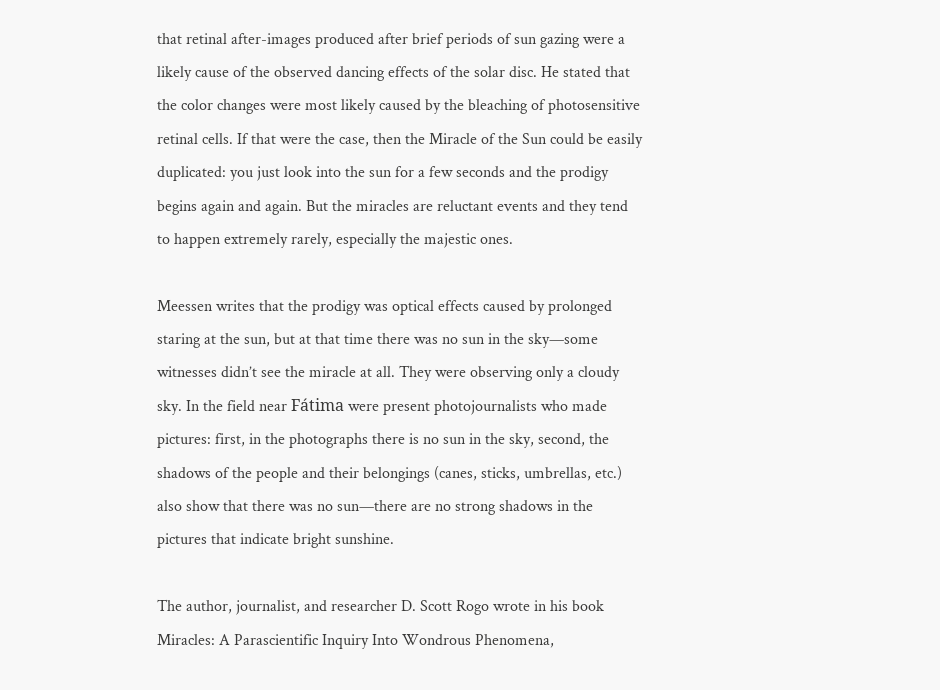that retinal after-images produced after brief periods of sun gazing were a likely cause of the observed dancing effects of the solar disc. He stated that the color changes were most likely caused by the bleaching of photosensitive retinal cells. If that were the case, then the Miracle of the Sun could be easily duplicated: you just look into the sun for a few seconds and the prodigy begins again and again. But the miracles are reluctant events and they tend to happen extremely rarely, especially the majestic ones.

Meessen writes that the prodigy was optical effects caused by prolonged staring at the sun, but at that time there was no sun in the sky—some witnesses didn’t see the miracle at all. They were observing only a cloudy sky. In the field near Fátima were present photojournalists who made pictures: first, in the photographs there is no sun in the sky, second, the shadows of the people and their belongings (canes, sticks, umbrellas, etc.) also show that there was no sun—there are no strong shadows in the pictures that indicate bright sunshine.

The author, journalist, and researcher D. Scott Rogo wrote in his book Miracles: A Parascientific Inquiry Into Wondrous Phenomena,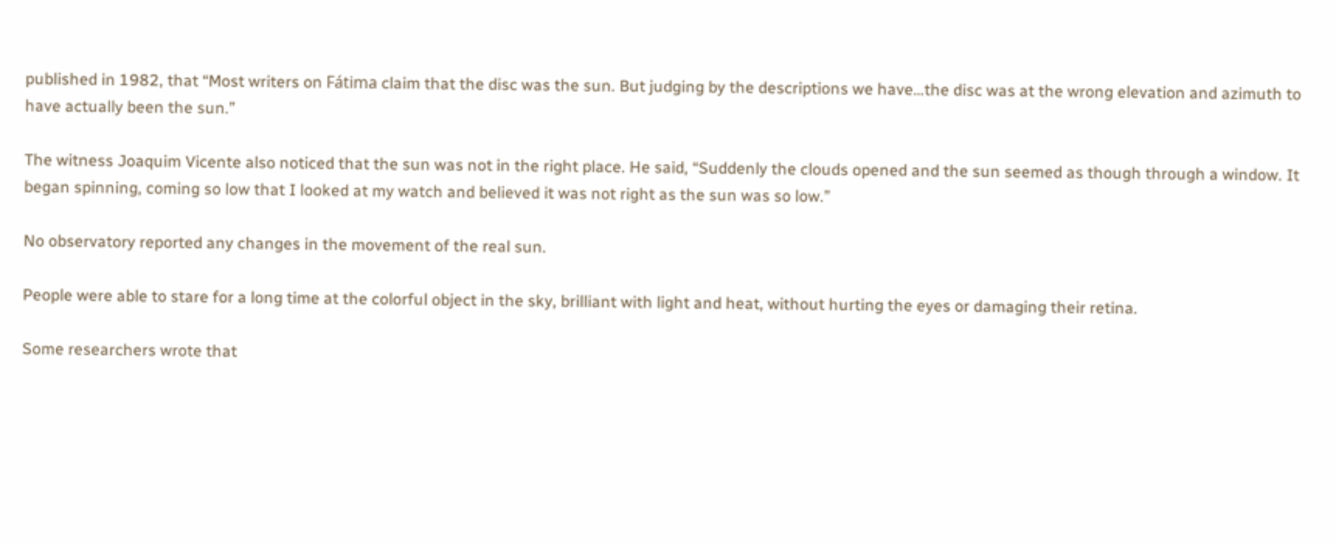published in 1982, that “Most writers on Fátima claim that the disc was the sun. But judging by the descriptions we have…the disc was at the wrong elevation and azimuth to have actually been the sun.”

The witness Joaquim Vicente also noticed that the sun was not in the right place. He said, “Suddenly the clouds opened and the sun seemed as though through a window. It began spinning, coming so low that I looked at my watch and believed it was not right as the sun was so low.”

No observatory reported any changes in the movement of the real sun.

People were able to stare for a long time at the colorful object in the sky, brilliant with light and heat, without hurting the eyes or damaging their retina.

Some researchers wrote that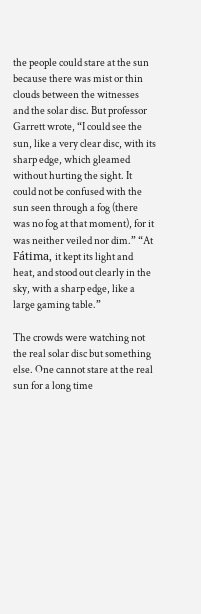the people could stare at the sun because there was mist or thin clouds between the witnesses and the solar disc. But professor Garrett wrote, “I could see the sun, like a very clear disc, with its sharp edge, which gleamed without hurting the sight. It could not be confused with the sun seen through a fog (there was no fog at that moment), for it was neither veiled nor dim.” “At Fátima, it kept its light and heat, and stood out clearly in the sky, with a sharp edge, like a large gaming table.”

The crowds were watching not the real solar disc but something else. One cannot stare at the real sun for a long time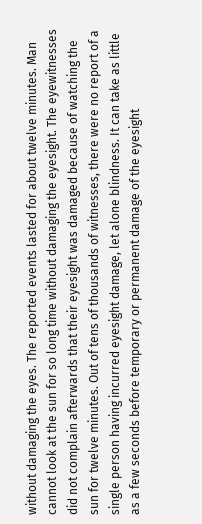without damaging the eyes. The reported events lasted for about twelve minutes. Man cannot look at the sun for so long time without damaging the eyesight. The eyewitnesses did not complain afterwards that their eyesight was damaged because of watching the sun for twelve minutes. Out of tens of thousands of witnesses, there were no report of a single person having incurred eyesight damage, let alone blindness. It can take as little as a few seconds before temporary or permanent damage of the eyesight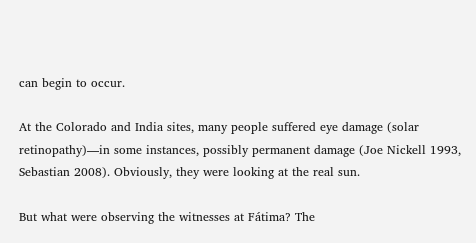can begin to occur.

At the Colorado and India sites, many people suffered eye damage (solar retinopathy)—in some instances, possibly permanent damage (Joe Nickell 1993, Sebastian 2008). Obviously, they were looking at the real sun.

But what were observing the witnesses at Fátima? The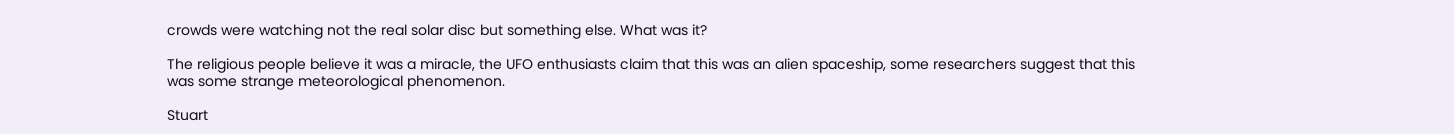crowds were watching not the real solar disc but something else. What was it?

The religious people believe it was a miracle, the UFO enthusiasts claim that this was an alien spaceship, some researchers suggest that this was some strange meteorological phenomenon.

Stuart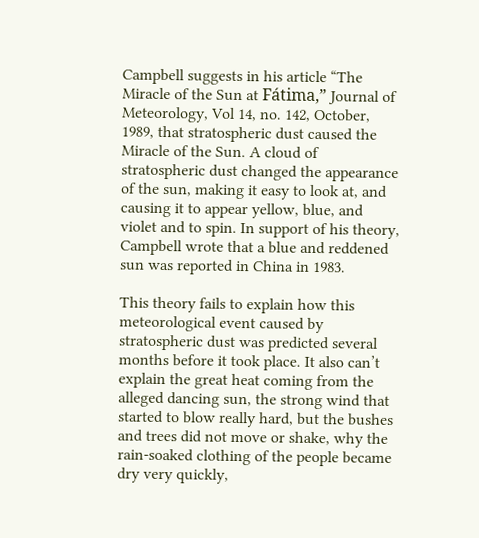Campbell suggests in his article “The Miracle of the Sun at Fátima,” Journal of Meteorology, Vol 14, no. 142, October, 1989, that stratospheric dust caused the Miracle of the Sun. A cloud of stratospheric dust changed the appearance of the sun, making it easy to look at, and causing it to appear yellow, blue, and violet and to spin. In support of his theory, Campbell wrote that a blue and reddened sun was reported in China in 1983.

This theory fails to explain how this meteorological event caused by stratospheric dust was predicted several months before it took place. It also can’t explain the great heat coming from the alleged dancing sun, the strong wind that started to blow really hard, but the bushes and trees did not move or shake, why the rain-soaked clothing of the people became dry very quickly,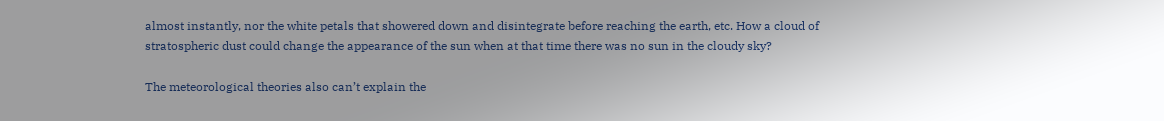almost instantly, nor the white petals that showered down and disintegrate before reaching the earth, etc. How a cloud of stratospheric dust could change the appearance of the sun when at that time there was no sun in the cloudy sky?

The meteorological theories also can’t explain the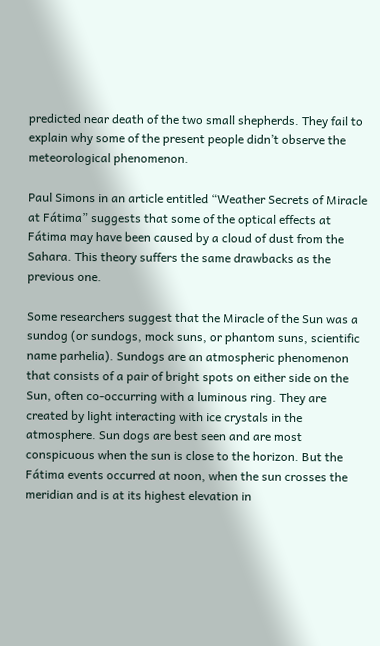predicted near death of the two small shepherds. They fail to explain why some of the present people didn’t observe the meteorological phenomenon.

Paul Simons in an article entitled “Weather Secrets of Miracle at Fátima” suggests that some of the optical effects at Fátima may have been caused by a cloud of dust from the Sahara. This theory suffers the same drawbacks as the previous one.

Some researchers suggest that the Miracle of the Sun was a sundog (or sundogs, mock suns, or phantom suns, scientific name parhelia). Sundogs are an atmospheric phenomenon that consists of a pair of bright spots on either side on the Sun, often co-occurring with a luminous ring. They are created by light interacting with ice crystals in the atmosphere. Sun dogs are best seen and are most conspicuous when the sun is close to the horizon. But the Fátima events occurred at noon, when the sun crosses the meridian and is at its highest elevation in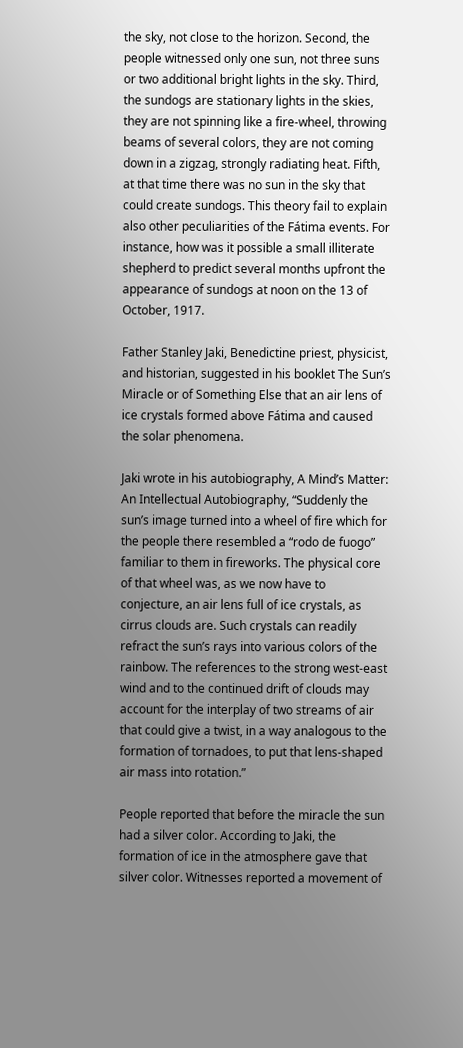the sky, not close to the horizon. Second, the people witnessed only one sun, not three suns or two additional bright lights in the sky. Third, the sundogs are stationary lights in the skies, they are not spinning like a fire-wheel, throwing beams of several colors, they are not coming down in a zigzag, strongly radiating heat. Fifth, at that time there was no sun in the sky that could create sundogs. This theory fail to explain also other peculiarities of the Fátima events. For instance, how was it possible a small illiterate shepherd to predict several months upfront the appearance of sundogs at noon on the 13 of October, 1917.

Father Stanley Jaki, Benedictine priest, physicist, and historian, suggested in his booklet The Sun’s Miracle or of Something Else that an air lens of ice crystals formed above Fátima and caused the solar phenomena.

Jaki wrote in his autobiography, A Mind’s Matter: An Intellectual Autobiography, “Suddenly the sun’s image turned into a wheel of fire which for the people there resembled a “rodo de fuogo” familiar to them in fireworks. The physical core of that wheel was, as we now have to conjecture, an air lens full of ice crystals, as cirrus clouds are. Such crystals can readily refract the sun’s rays into various colors of the rainbow. The references to the strong west-east wind and to the continued drift of clouds may account for the interplay of two streams of air that could give a twist, in a way analogous to the formation of tornadoes, to put that lens-shaped air mass into rotation.”

People reported that before the miracle the sun had a silver color. According to Jaki, the formation of ice in the atmosphere gave that silver color. Witnesses reported a movement of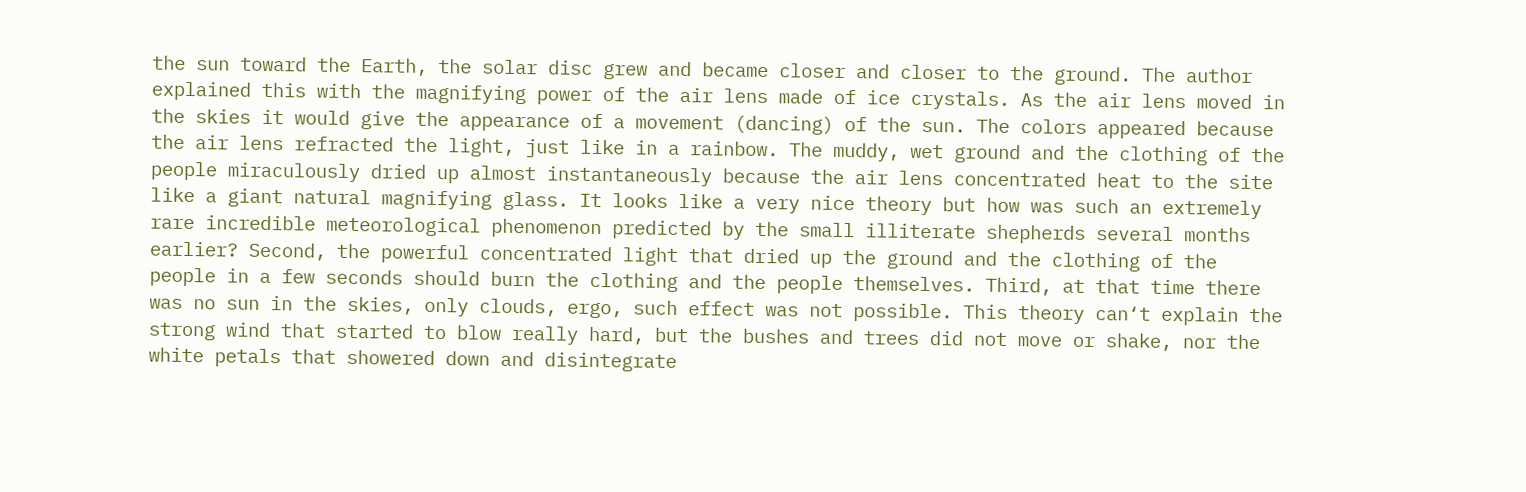the sun toward the Earth, the solar disc grew and became closer and closer to the ground. The author explained this with the magnifying power of the air lens made of ice crystals. As the air lens moved in the skies it would give the appearance of a movement (dancing) of the sun. The colors appeared because the air lens refracted the light, just like in a rainbow. The muddy, wet ground and the clothing of the people miraculously dried up almost instantaneously because the air lens concentrated heat to the site like a giant natural magnifying glass. It looks like a very nice theory but how was such an extremely rare incredible meteorological phenomenon predicted by the small illiterate shepherds several months earlier? Second, the powerful concentrated light that dried up the ground and the clothing of the people in a few seconds should burn the clothing and the people themselves. Third, at that time there was no sun in the skies, only clouds, ergo, such effect was not possible. This theory can‘t explain the strong wind that started to blow really hard, but the bushes and trees did not move or shake, nor the white petals that showered down and disintegrate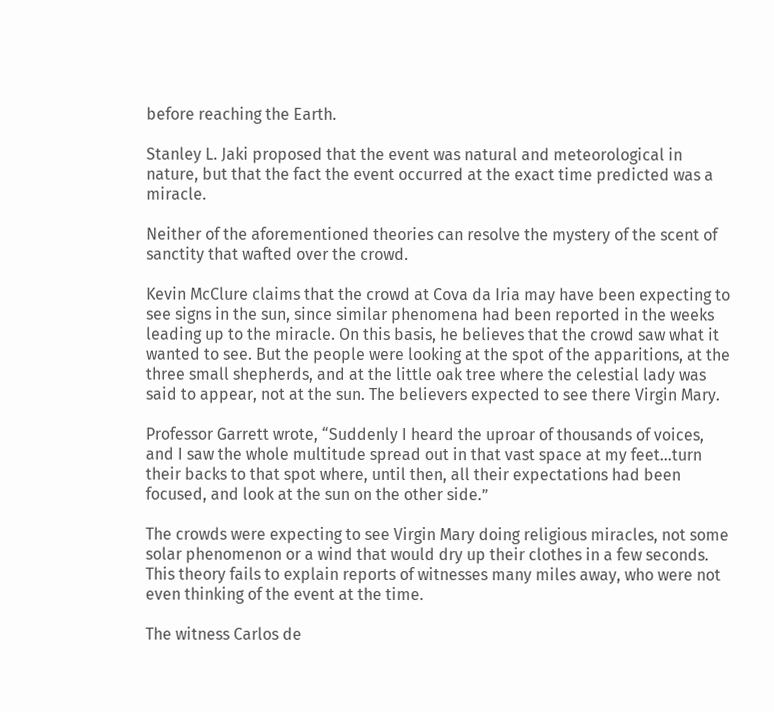before reaching the Earth.

Stanley L. Jaki proposed that the event was natural and meteorological in nature, but that the fact the event occurred at the exact time predicted was a miracle.

Neither of the aforementioned theories can resolve the mystery of the scent of sanctity that wafted over the crowd.

Kevin McClure claims that the crowd at Cova da Iria may have been expecting to see signs in the sun, since similar phenomena had been reported in the weeks leading up to the miracle. On this basis, he believes that the crowd saw what it wanted to see. But the people were looking at the spot of the apparitions, at the three small shepherds, and at the little oak tree where the celestial lady was said to appear, not at the sun. The believers expected to see there Virgin Mary.

Professor Garrett wrote, “Suddenly I heard the uproar of thousands of voices, and I saw the whole multitude spread out in that vast space at my feet…turn their backs to that spot where, until then, all their expectations had been focused, and look at the sun on the other side.”

The crowds were expecting to see Virgin Mary doing religious miracles, not some solar phenomenon or a wind that would dry up their clothes in a few seconds. This theory fails to explain reports of witnesses many miles away, who were not even thinking of the event at the time.

The witness Carlos de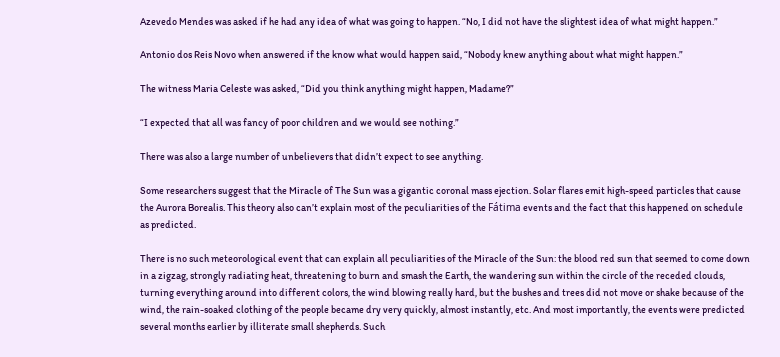Azevedo Mendes was asked if he had any idea of what was going to happen. “No, I did not have the slightest idea of what might happen.”

Antonio dos Reis Novo when answered if the know what would happen said, “Nobody knew anything about what might happen.”

The witness Maria Celeste was asked, “Did you think anything might happen, Madame?”

“I expected that all was fancy of poor children and we would see nothing.”

There was also a large number of unbelievers that didn’t expect to see anything.

Some researchers suggest that the Miracle of The Sun was a gigantic coronal mass ejection. Solar flares emit high-speed particles that cause the Aurora Borealis. This theory also can’t explain most of the peculiarities of the Fátima events and the fact that this happened on schedule as predicted.

There is no such meteorological event that can explain all peculiarities of the Miracle of the Sun: the blood red sun that seemed to come down in a zigzag, strongly radiating heat, threatening to burn and smash the Earth, the wandering sun within the circle of the receded clouds, turning everything around into different colors, the wind blowing really hard, but the bushes and trees did not move or shake because of the wind, the rain-soaked clothing of the people became dry very quickly, almost instantly, etc. And most importantly, the events were predicted several months earlier by illiterate small shepherds. Such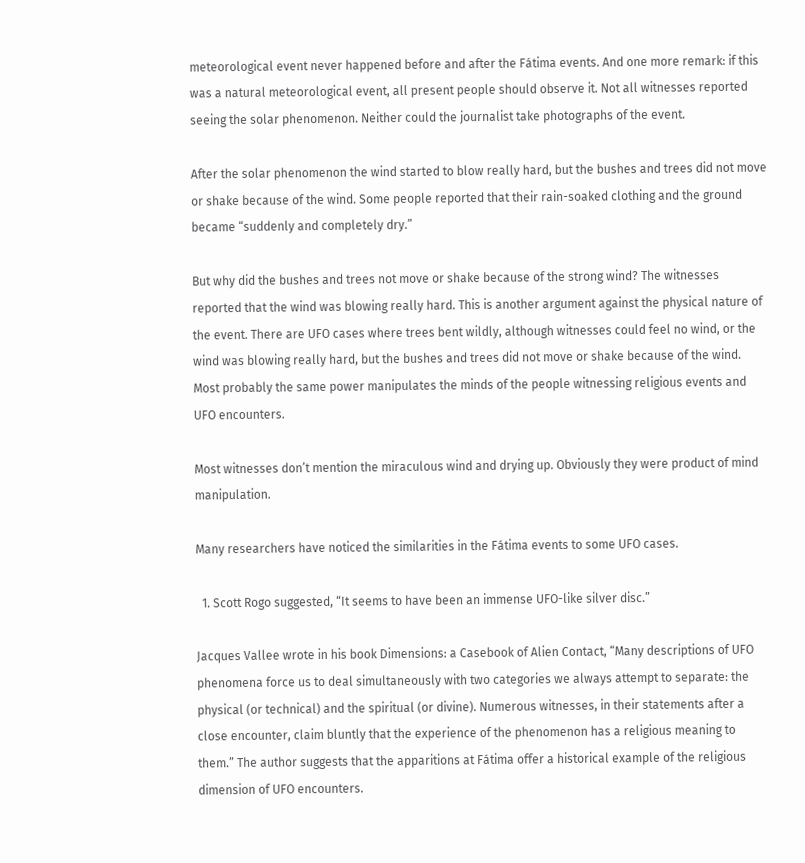meteorological event never happened before and after the Fátima events. And one more remark: if this was a natural meteorological event, all present people should observe it. Not all witnesses reported seeing the solar phenomenon. Neither could the journalist take photographs of the event.

After the solar phenomenon the wind started to blow really hard, but the bushes and trees did not move or shake because of the wind. Some people reported that their rain-soaked clothing and the ground became “suddenly and completely dry.”

But why did the bushes and trees not move or shake because of the strong wind? The witnesses reported that the wind was blowing really hard. This is another argument against the physical nature of the event. There are UFO cases where trees bent wildly, although witnesses could feel no wind, or the wind was blowing really hard, but the bushes and trees did not move or shake because of the wind. Most probably the same power manipulates the minds of the people witnessing religious events and UFO encounters.

Most witnesses don’t mention the miraculous wind and drying up. Obviously they were product of mind manipulation.

Many researchers have noticed the similarities in the Fátima events to some UFO cases.

  1. Scott Rogo suggested, “It seems to have been an immense UFO-like silver disc.”

Jacques Vallee wrote in his book Dimensions: a Casebook of Alien Contact, “Many descriptions of UFO phenomena force us to deal simultaneously with two categories we always attempt to separate: the physical (or technical) and the spiritual (or divine). Numerous witnesses, in their statements after a close encounter, claim bluntly that the experience of the phenomenon has a religious meaning to them.” The author suggests that the apparitions at Fátima offer a historical example of the religious dimension of UFO encounters.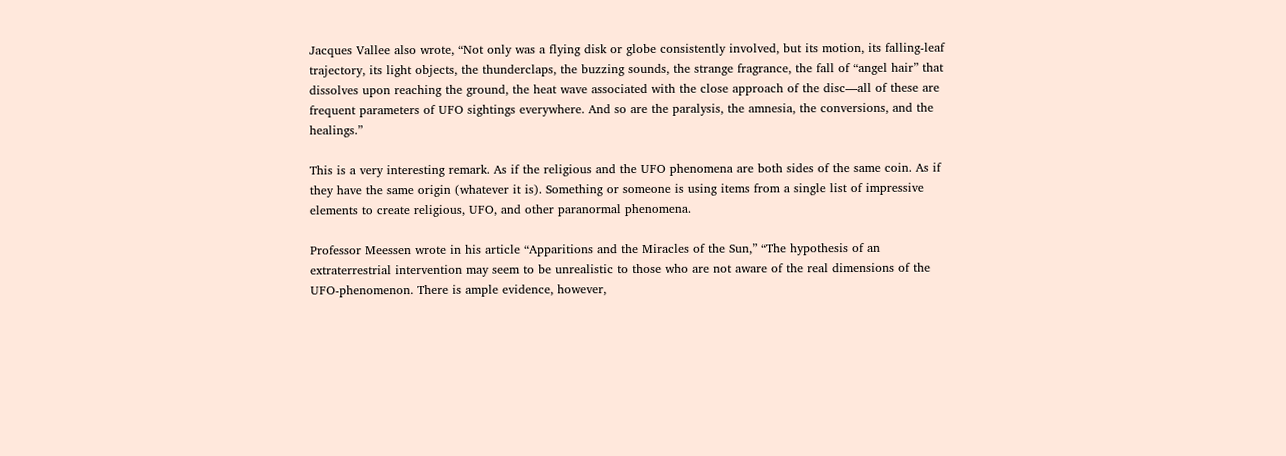Jacques Vallee also wrote, “Not only was a flying disk or globe consistently involved, but its motion, its falling-leaf trajectory, its light objects, the thunderclaps, the buzzing sounds, the strange fragrance, the fall of “angel hair” that dissolves upon reaching the ground, the heat wave associated with the close approach of the disc—all of these are frequent parameters of UFO sightings everywhere. And so are the paralysis, the amnesia, the conversions, and the healings.”

This is a very interesting remark. As if the religious and the UFO phenomena are both sides of the same coin. As if they have the same origin (whatever it is). Something or someone is using items from a single list of impressive elements to create religious, UFO, and other paranormal phenomena.

Professor Meessen wrote in his article “Apparitions and the Miracles of the Sun,” “The hypothesis of an extraterrestrial intervention may seem to be unrealistic to those who are not aware of the real dimensions of the UFO-phenomenon. There is ample evidence, however,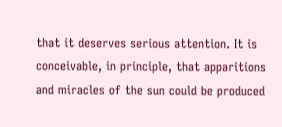that it deserves serious attention. It is conceivable, in principle, that apparitions and miracles of the sun could be produced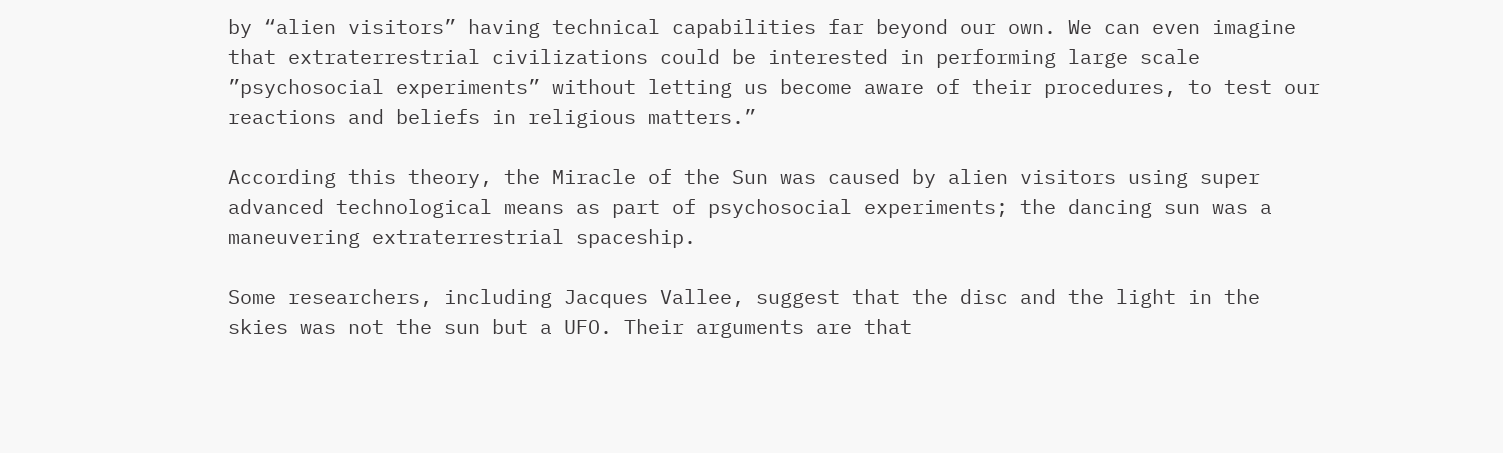by “alien visitors” having technical capabilities far beyond our own. We can even imagine that extraterrestrial civilizations could be interested in performing large scale ”psychosocial experiments” without letting us become aware of their procedures, to test our reactions and beliefs in religious matters.”

According this theory, the Miracle of the Sun was caused by alien visitors using super advanced technological means as part of psychosocial experiments; the dancing sun was a maneuvering extraterrestrial spaceship.

Some researchers, including Jacques Vallee, suggest that the disc and the light in the skies was not the sun but a UFO. Their arguments are that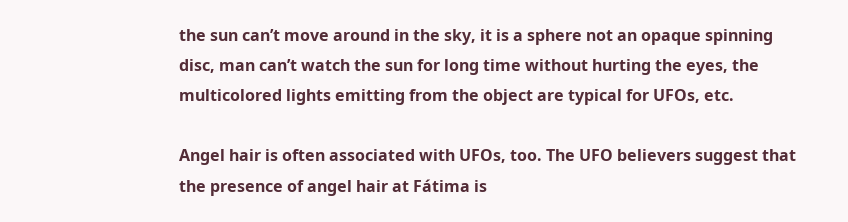the sun can’t move around in the sky, it is a sphere not an opaque spinning disc, man can’t watch the sun for long time without hurting the eyes, the multicolored lights emitting from the object are typical for UFOs, etc.

Angel hair is often associated with UFOs, too. The UFO believers suggest that the presence of angel hair at Fátima is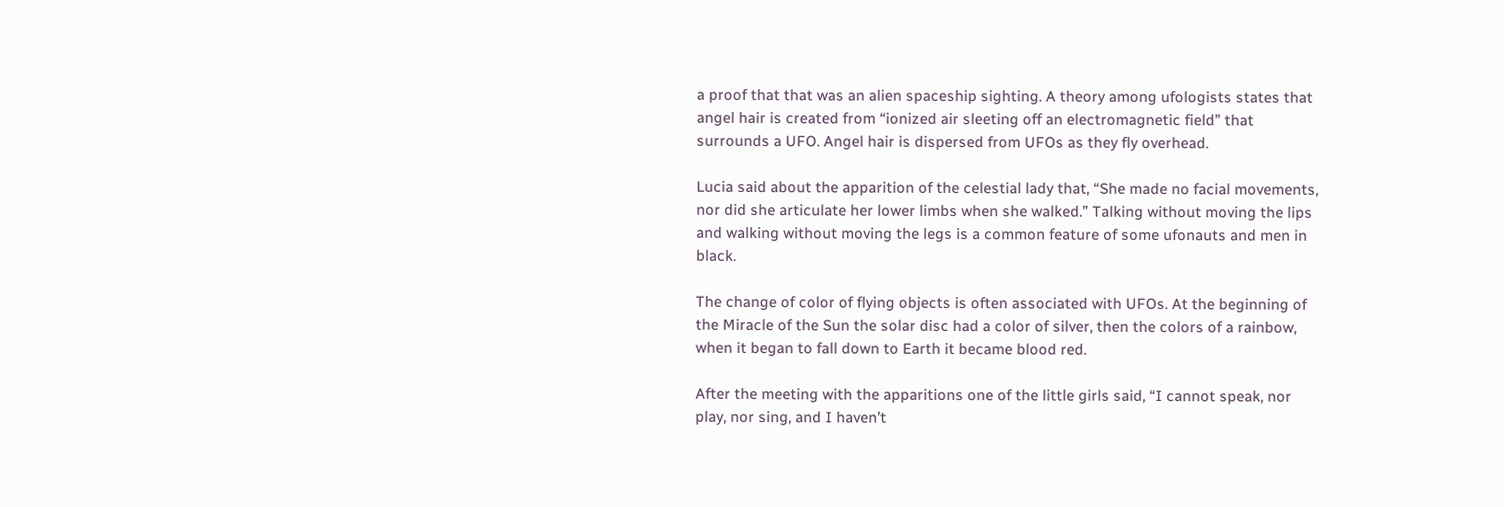a proof that that was an alien spaceship sighting. A theory among ufologists states that angel hair is created from “ionized air sleeting off an electromagnetic field” that surrounds a UFO. Angel hair is dispersed from UFOs as they fly overhead.

Lucia said about the apparition of the celestial lady that, “She made no facial movements, nor did she articulate her lower limbs when she walked.” Talking without moving the lips and walking without moving the legs is a common feature of some ufonauts and men in black.

The change of color of flying objects is often associated with UFOs. At the beginning of the Miracle of the Sun the solar disc had a color of silver, then the colors of a rainbow, when it began to fall down to Earth it became blood red.

After the meeting with the apparitions one of the little girls said, “I cannot speak, nor play, nor sing, and I haven’t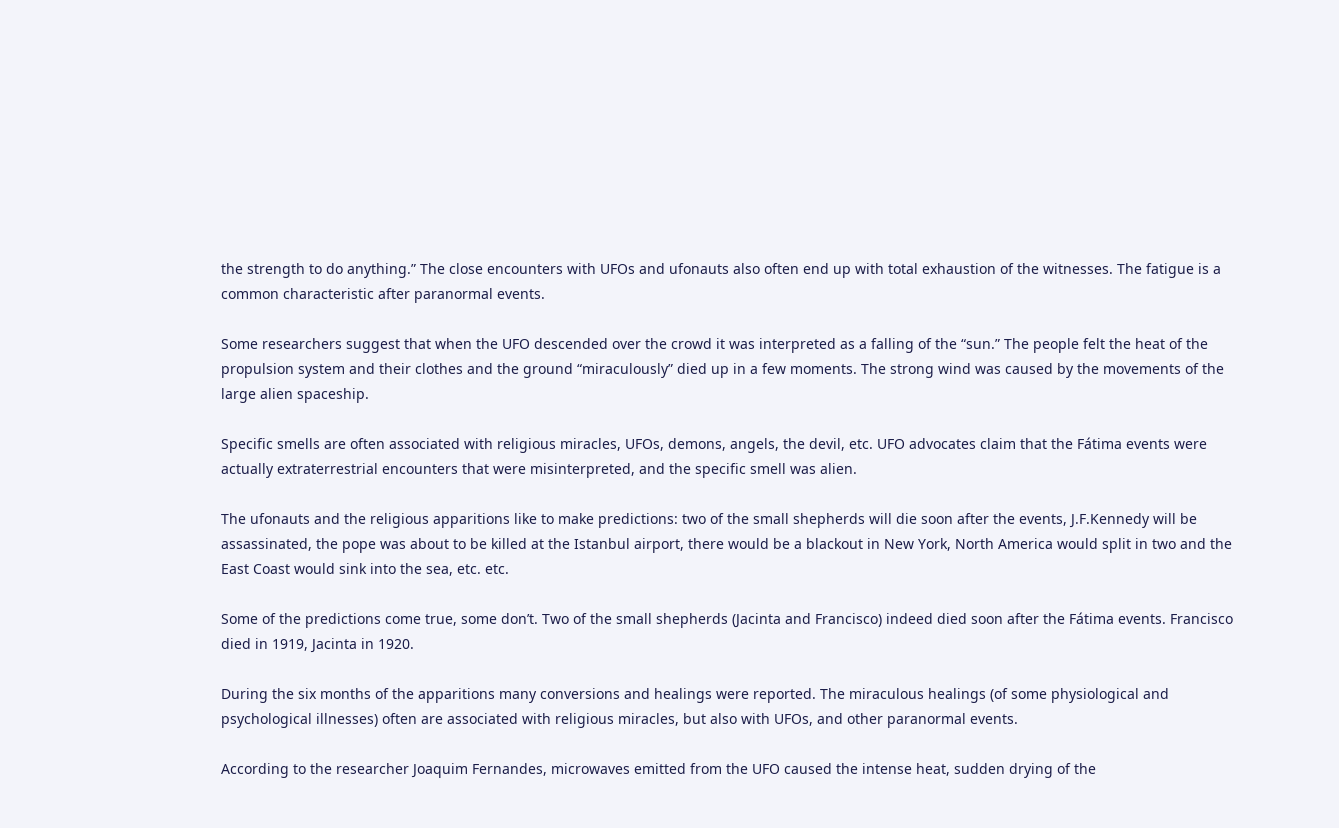the strength to do anything.” The close encounters with UFOs and ufonauts also often end up with total exhaustion of the witnesses. The fatigue is a common characteristic after paranormal events.

Some researchers suggest that when the UFO descended over the crowd it was interpreted as a falling of the “sun.” The people felt the heat of the propulsion system and their clothes and the ground “miraculously” died up in a few moments. The strong wind was caused by the movements of the large alien spaceship.

Specific smells are often associated with religious miracles, UFOs, demons, angels, the devil, etc. UFO advocates claim that the Fátima events were actually extraterrestrial encounters that were misinterpreted, and the specific smell was alien.

The ufonauts and the religious apparitions like to make predictions: two of the small shepherds will die soon after the events, J.F.Kennedy will be assassinated, the pope was about to be killed at the Istanbul airport, there would be a blackout in New York, North America would split in two and the East Coast would sink into the sea, etc. etc.

Some of the predictions come true, some don’t. Two of the small shepherds (Jacinta and Francisco) indeed died soon after the Fátima events. Francisco died in 1919, Jacinta in 1920.

During the six months of the apparitions many conversions and healings were reported. The miraculous healings (of some physiological and psychological illnesses) often are associated with religious miracles, but also with UFOs, and other paranormal events.

According to the researcher Joaquim Fernandes, microwaves emitted from the UFO caused the intense heat, sudden drying of the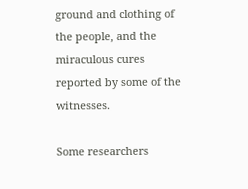ground and clothing of the people, and the miraculous cures reported by some of the witnesses.

Some researchers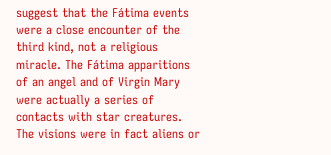suggest that the Fátima events were a close encounter of the third kind, not a religious miracle. The Fátima apparitions of an angel and of Virgin Mary were actually a series of contacts with star creatures. The visions were in fact aliens or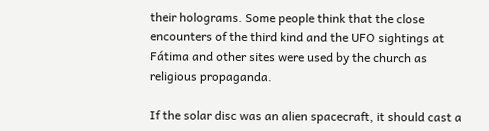their holograms. Some people think that the close encounters of the third kind and the UFO sightings at Fátima and other sites were used by the church as religious propaganda.

If the solar disc was an alien spacecraft, it should cast a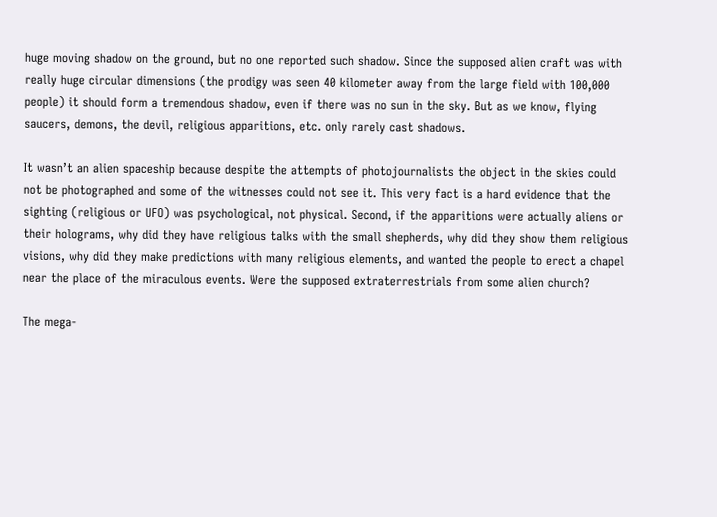huge moving shadow on the ground, but no one reported such shadow. Since the supposed alien craft was with really huge circular dimensions (the prodigy was seen 40 kilometer away from the large field with 100,000 people) it should form a tremendous shadow, even if there was no sun in the sky. But as we know, flying saucers, demons, the devil, religious apparitions, etc. only rarely cast shadows.

It wasn’t an alien spaceship because despite the attempts of photojournalists the object in the skies could not be photographed and some of the witnesses could not see it. This very fact is a hard evidence that the sighting (religious or UFO) was psychological, not physical. Second, if the apparitions were actually aliens or their holograms, why did they have religious talks with the small shepherds, why did they show them religious visions, why did they make predictions with many religious elements, and wanted the people to erect a chapel near the place of the miraculous events. Were the supposed extraterrestrials from some alien church?

The mega-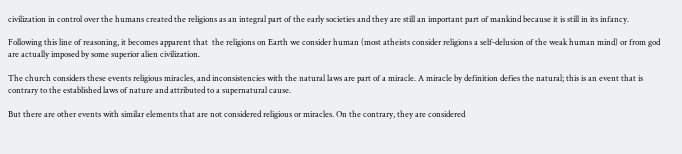civilization in control over the humans created the religions as an integral part of the early societies and they are still an important part of mankind because it is still in its infancy.

Following this line of reasoning, it becomes apparent that  the religions on Earth we consider human (most atheists consider religions a self-delusion of the weak human mind) or from god are actually imposed by some superior alien civilization.

The church considers these events religious miracles, and inconsistencies with the natural laws are part of a miracle. A miracle by definition defies the natural; this is an event that is contrary to the established laws of nature and attributed to a supernatural cause.

But there are other events with similar elements that are not considered religious or miracles. On the contrary, they are considered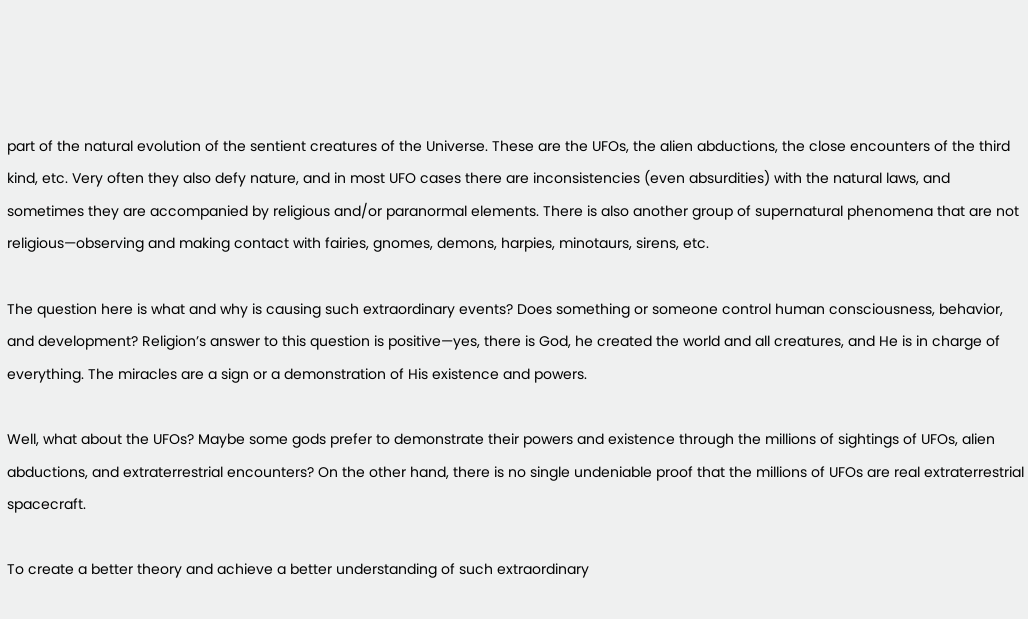part of the natural evolution of the sentient creatures of the Universe. These are the UFOs, the alien abductions, the close encounters of the third kind, etc. Very often they also defy nature, and in most UFO cases there are inconsistencies (even absurdities) with the natural laws, and sometimes they are accompanied by religious and/or paranormal elements. There is also another group of supernatural phenomena that are not religious—observing and making contact with fairies, gnomes, demons, harpies, minotaurs, sirens, etc.

The question here is what and why is causing such extraordinary events? Does something or someone control human consciousness, behavior, and development? Religion’s answer to this question is positive—yes, there is God, he created the world and all creatures, and He is in charge of everything. The miracles are a sign or a demonstration of His existence and powers.

Well, what about the UFOs? Maybe some gods prefer to demonstrate their powers and existence through the millions of sightings of UFOs, alien abductions, and extraterrestrial encounters? On the other hand, there is no single undeniable proof that the millions of UFOs are real extraterrestrial spacecraft.

To create a better theory and achieve a better understanding of such extraordinary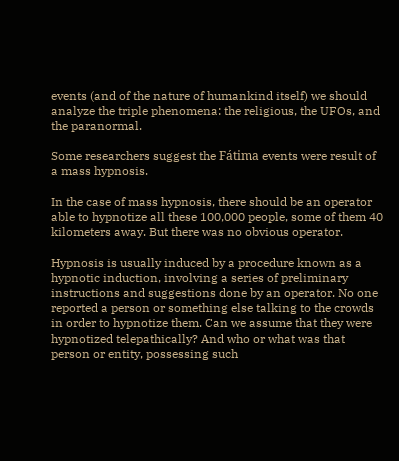events (and of the nature of humankind itself) we should analyze the triple phenomena: the religious, the UFOs, and the paranormal.

Some researchers suggest the Fátima events were result of a mass hypnosis.

In the case of mass hypnosis, there should be an operator able to hypnotize all these 100,000 people, some of them 40 kilometers away. But there was no obvious operator.

Hypnosis is usually induced by a procedure known as a hypnotic induction, involving a series of preliminary instructions and suggestions done by an operator. No one reported a person or something else talking to the crowds in order to hypnotize them. Can we assume that they were hypnotized telepathically? And who or what was that person or entity, possessing such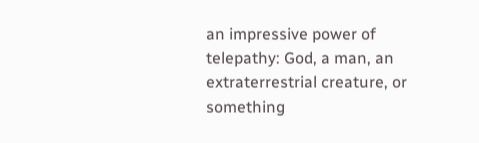an impressive power of telepathy: God, a man, an extraterrestrial creature, or something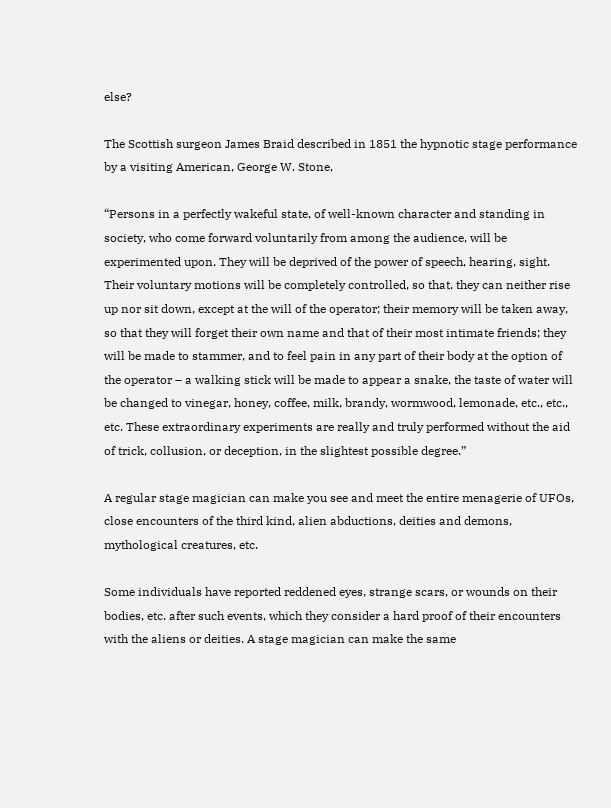else?

The Scottish surgeon James Braid described in 1851 the hypnotic stage performance by a visiting American, George W. Stone,

“Persons in a perfectly wakeful state, of well-known character and standing in society, who come forward voluntarily from among the audience, will be experimented upon. They will be deprived of the power of speech, hearing, sight. Their voluntary motions will be completely controlled, so that, they can neither rise up nor sit down, except at the will of the operator; their memory will be taken away, so that they will forget their own name and that of their most intimate friends; they will be made to stammer, and to feel pain in any part of their body at the option of the operator – a walking stick will be made to appear a snake, the taste of water will be changed to vinegar, honey, coffee, milk, brandy, wormwood, lemonade, etc., etc., etc. These extraordinary experiments are really and truly performed without the aid of trick, collusion, or deception, in the slightest possible degree.”

A regular stage magician can make you see and meet the entire menagerie of UFOs, close encounters of the third kind, alien abductions, deities and demons, mythological creatures, etc.

Some individuals have reported reddened eyes, strange scars, or wounds on their bodies, etc. after such events, which they consider a hard proof of their encounters with the aliens or deities. A stage magician can make the same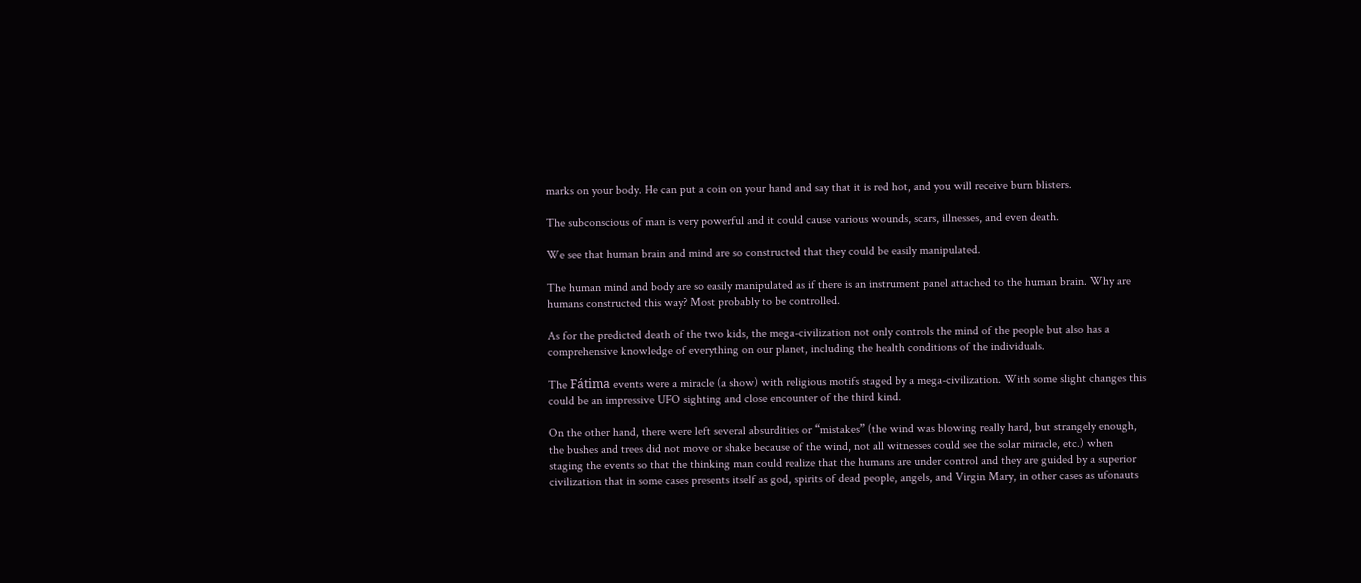marks on your body. He can put a coin on your hand and say that it is red hot, and you will receive burn blisters.

The subconscious of man is very powerful and it could cause various wounds, scars, illnesses, and even death.

We see that human brain and mind are so constructed that they could be easily manipulated.

The human mind and body are so easily manipulated as if there is an instrument panel attached to the human brain. Why are humans constructed this way? Most probably to be controlled.

As for the predicted death of the two kids, the mega-civilization not only controls the mind of the people but also has a comprehensive knowledge of everything on our planet, including the health conditions of the individuals.

The Fátima events were a miracle (a show) with religious motifs staged by a mega-civilization. With some slight changes this could be an impressive UFO sighting and close encounter of the third kind.

On the other hand, there were left several absurdities or “mistakes” (the wind was blowing really hard, but strangely enough, the bushes and trees did not move or shake because of the wind, not all witnesses could see the solar miracle, etc.) when staging the events so that the thinking man could realize that the humans are under control and they are guided by a superior civilization that in some cases presents itself as god, spirits of dead people, angels, and Virgin Mary, in other cases as ufonauts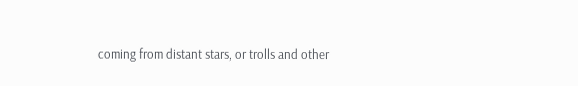coming from distant stars, or trolls and other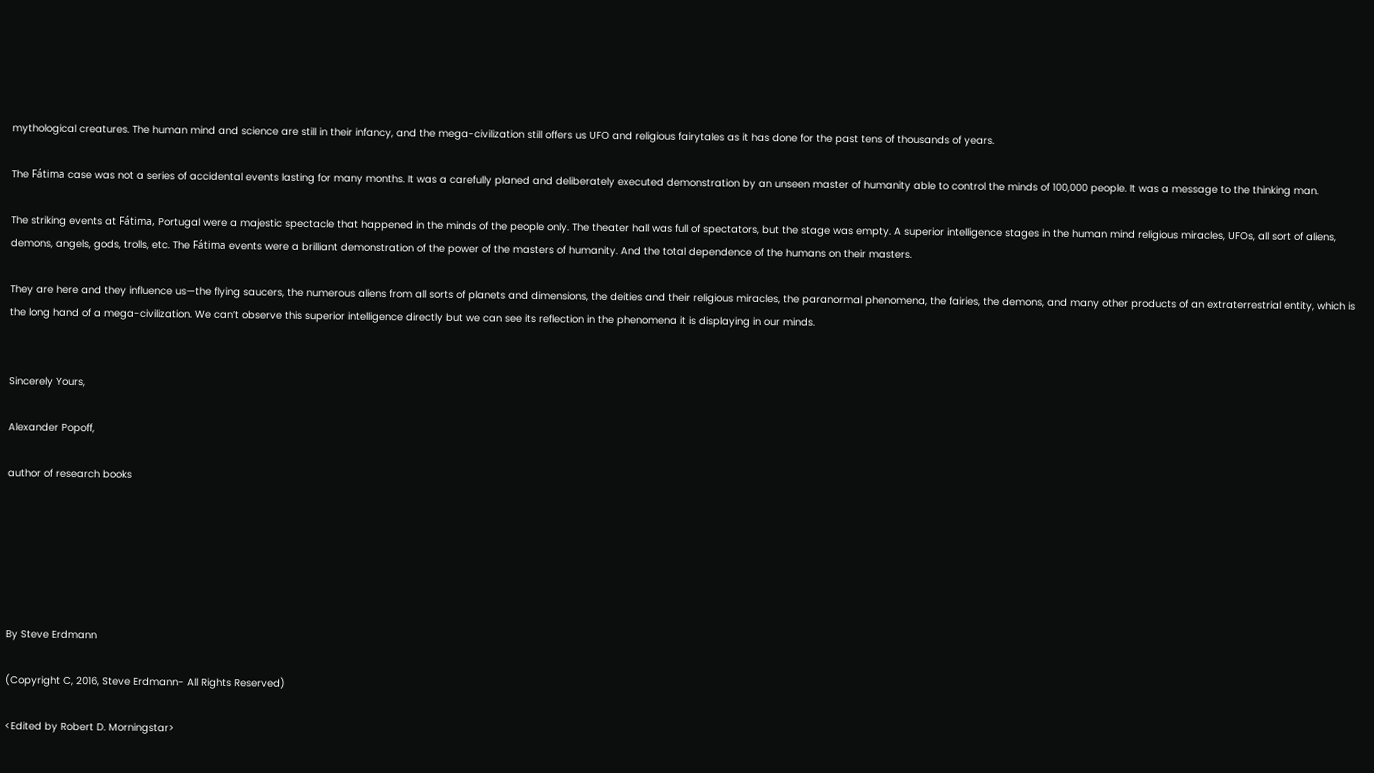mythological creatures. The human mind and science are still in their infancy, and the mega-civilization still offers us UFO and religious fairytales as it has done for the past tens of thousands of years.

The Fátima case was not a series of accidental events lasting for many months. It was a carefully planed and deliberately executed demonstration by an unseen master of humanity able to control the minds of 100,000 people. It was a message to the thinking man.

The striking events at Fátima, Portugal were a majestic spectacle that happened in the minds of the people only. The theater hall was full of spectators, but the stage was empty. A superior intelligence stages in the human mind religious miracles, UFOs, all sort of aliens, demons, angels, gods, trolls, etc. The Fátima events were a brilliant demonstration of the power of the masters of humanity. And the total dependence of the humans on their masters.

They are here and they influence us—the flying saucers, the numerous aliens from all sorts of planets and dimensions, the deities and their religious miracles, the paranormal phenomena, the fairies, the demons, and many other products of an extraterrestrial entity, which is the long hand of a mega-civilization. We can’t observe this superior intelligence directly but we can see its reflection in the phenomena it is displaying in our minds.


Sincerely Yours,

Alexander Popoff,

author of research books






By Steve Erdmann

(Copyright C, 2016, Steve Erdmann- All Rights Reserved)

<Edited by Robert D. Morningstar>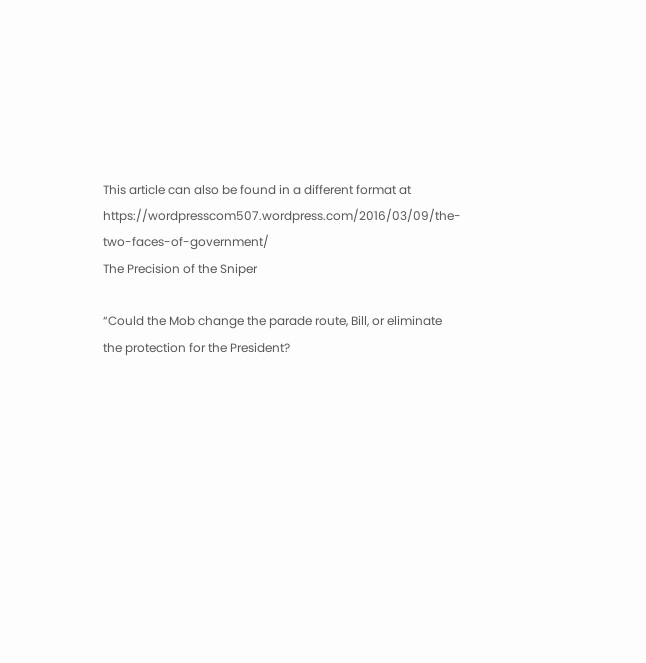This article can also be found in a different format at https://wordpresscom507.wordpress.com/2016/03/09/the-two-faces-of-government/
The Precision of the Sniper

“Could the Mob change the parade route, Bill, or eliminate the protection for the President?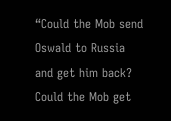“Could the Mob send Oswald to Russia and get him back?  Could the Mob get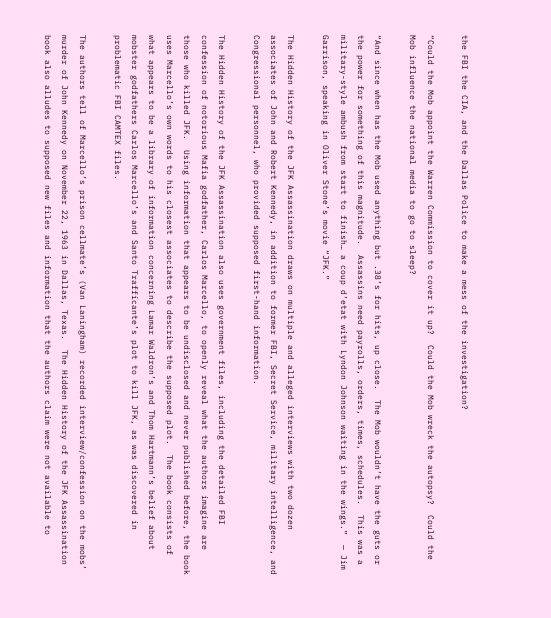the FBI the CIA, and the Dallas Police to make a mess of the investigation?

“Could the Mob appoint the Warren Commission to cover it up?  Could the Mob wreck the autopsy?  Could the Mob influence the national media to go to sleep?

“And since when has the Mob used anything but .38’s for hits, up close.  The Mob wouldn’t have the guts or the power for something of this magnitude.  Assassins need payrolls, orders, times, schedules.  This was a military-style ambush from start to finish… a coup d’etat with Lyndon Johnson waiting in the wings.”  — Jim Garrison, speaking in Oliver Stone’s movie “JFK.”

The Hidden History of the JFK Assassination draws on multiple and alleged interviews with two dozen associates of John and Robert Kennedy, in addition to former FBI, Secret Service, military intelligence, and Congressional personnel, who provided supposed first-hand information.

The Hidden History of the JFK Assassination also uses government files, including the detailed FBI confession of notorious Mafia godfather, Carlos Marcello, to openly reveal what the authors imagine are those who killed JFK.  Using information that appears to be undisclosed and never published before, the book uses Marcello’s own words to his closest associates to describe the supposed plot.  The book consists of  what appears to be a library of information concerning Lamar Waldron’s and Thom Hartmann’s belief about mobster godfathers Carlos Marcello’s and Santo Trafficante’s plot to kill JFK, as was discovered in problematic FBI CAMTEX files.

The authors tell of Marcello’s prison cellmate’s (Van Laningham) recorded interview/confession on the mobs’ murder of John Kennedy on November 22, 1963 in Dallas, Texas.  The Hidden History of the JFK Assassination book also alludes to supposed new files and information that the authors claim were not available to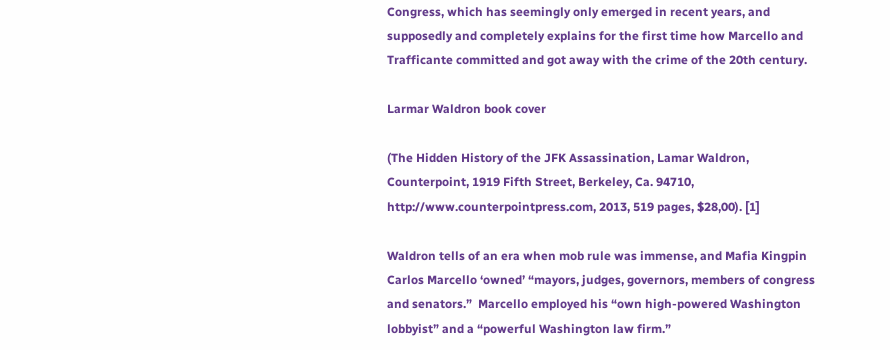Congress, which has seemingly only emerged in recent years, and supposedly and completely explains for the first time how Marcello and Trafficante committed and got away with the crime of the 20th century.

Larmar Waldron book cover

(The Hidden History of the JFK Assassination, Lamar Waldron, Counterpoint, 1919 Fifth Street, Berkeley, Ca. 94710, http://www.counterpointpress.com, 2013, 519 pages, $28,00). [1]

Waldron tells of an era when mob rule was immense, and Mafia Kingpin Carlos Marcello ‘owned’ “mayors, judges, governors, members of congress and senators.”  Marcello employed his “own high-powered Washington lobbyist” and a “powerful Washington law firm.”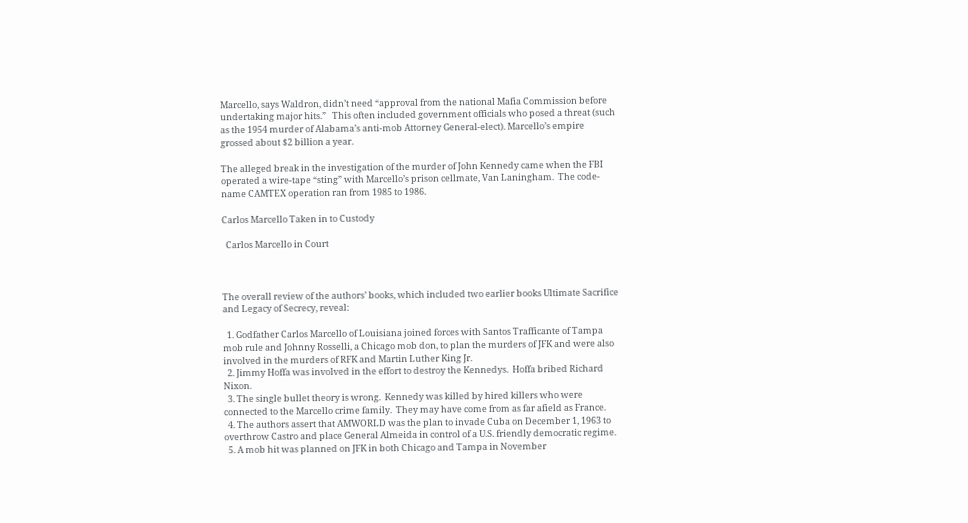Marcello, says Waldron, didn’t need “approval from the national Mafia Commission before undertaking major hits.”   This often included government officials who posed a threat (such as the 1954 murder of Alabama’s anti-mob Attorney General-elect). Marcello’s empire grossed about $2 billion a year.

The alleged break in the investigation of the murder of John Kennedy came when the FBI operated a wire-tape “sting” with Marcello’s prison cellmate, Van Laningham.  The code-name CAMTEX operation ran from 1985 to 1986.

Carlos Marcello Taken in to Custody

  Carlos Marcello in Court



The overall review of the authors’ books, which included two earlier books Ultimate Sacrifice and Legacy of Secrecy, reveal:

  1. Godfather Carlos Marcello of Louisiana joined forces with Santos Trafficante of Tampa mob rule and Johnny Rosselli, a Chicago mob don, to plan the murders of JFK and were also involved in the murders of RFK and Martin Luther King Jr.
  2. Jimmy Hoffa was involved in the effort to destroy the Kennedys.  Hoffa bribed Richard Nixon.
  3. The single bullet theory is wrong.  Kennedy was killed by hired killers who were connected to the Marcello crime family.  They may have come from as far afield as France.
  4. The authors assert that AMWORLD was the plan to invade Cuba on December 1, 1963 to overthrow Castro and place General Almeida in control of a U.S. friendly democratic regime.
  5. A mob hit was planned on JFK in both Chicago and Tampa in November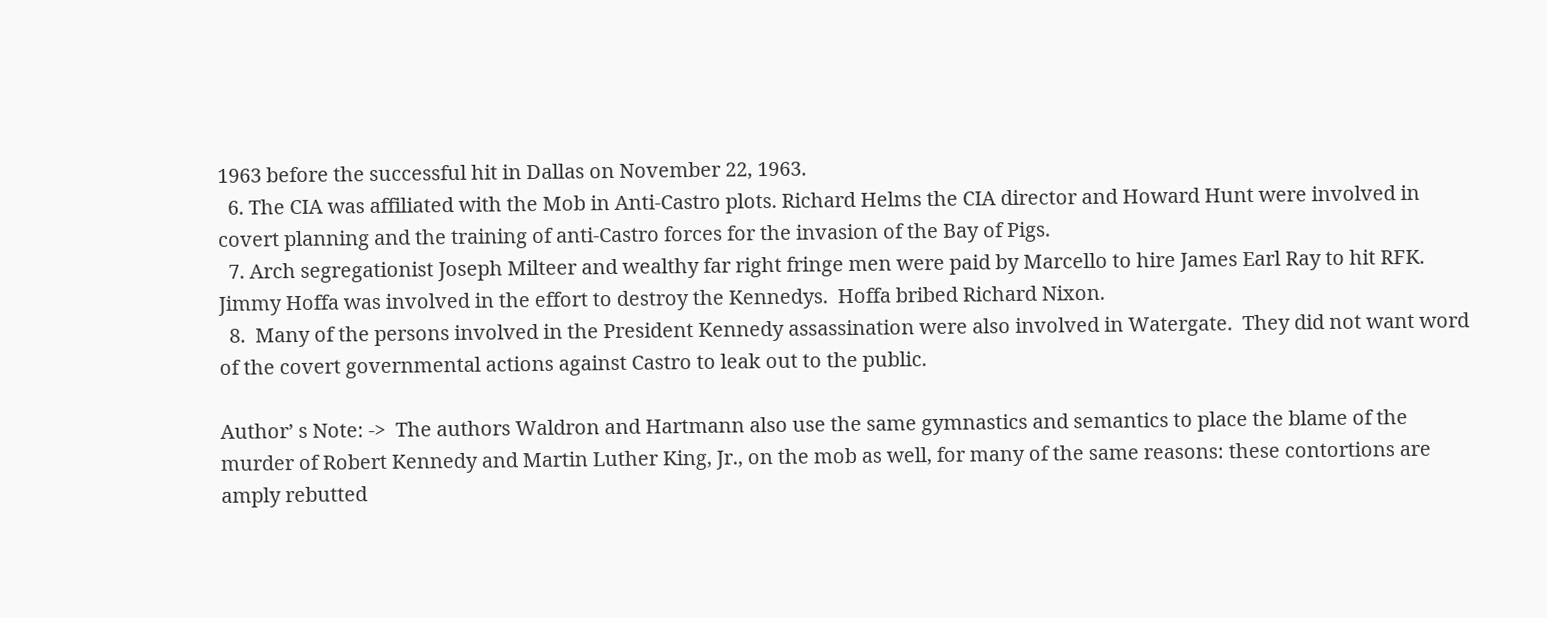1963 before the successful hit in Dallas on November 22, 1963.
  6. The CIA was affiliated with the Mob in Anti-Castro plots. Richard Helms the CIA director and Howard Hunt were involved in covert planning and the training of anti-Castro forces for the invasion of the Bay of Pigs.
  7. Arch segregationist Joseph Milteer and wealthy far right fringe men were paid by Marcello to hire James Earl Ray to hit RFK.  Jimmy Hoffa was involved in the effort to destroy the Kennedys.  Hoffa bribed Richard Nixon.
  8.  Many of the persons involved in the President Kennedy assassination were also involved in Watergate.  They did not want word of the covert governmental actions against Castro to leak out to the public.

Author’ s Note: ->  The authors Waldron and Hartmann also use the same gymnastics and semantics to place the blame of the murder of Robert Kennedy and Martin Luther King, Jr., on the mob as well, for many of the same reasons: these contortions are amply rebutted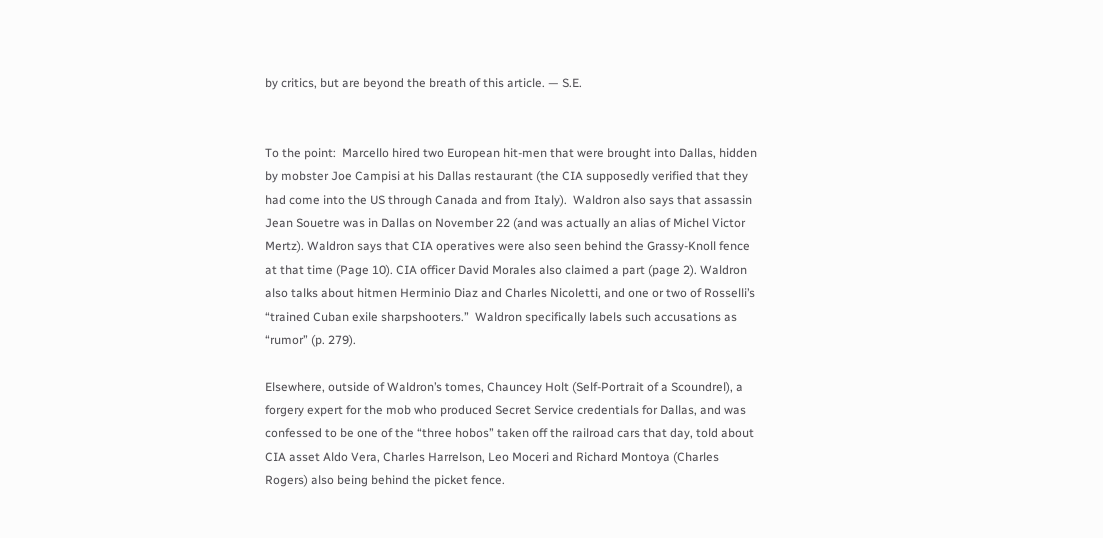by critics, but are beyond the breath of this article. — S.E.


To the point:  Marcello hired two European hit-men that were brought into Dallas, hidden by mobster Joe Campisi at his Dallas restaurant (the CIA supposedly verified that they had come into the US through Canada and from Italy).  Waldron also says that assassin Jean Souetre was in Dallas on November 22 (and was actually an alias of Michel Victor Mertz). Waldron says that CIA operatives were also seen behind the Grassy-Knoll fence at that time (Page 10). CIA officer David Morales also claimed a part (page 2). Waldron also talks about hitmen Herminio Diaz and Charles Nicoletti, and one or two of Rosselli’s “trained Cuban exile sharpshooters.”  Waldron specifically labels such accusations as “rumor” (p. 279).

Elsewhere, outside of Waldron’s tomes, Chauncey Holt (Self-Portrait of a Scoundrel), a forgery expert for the mob who produced Secret Service credentials for Dallas, and was confessed to be one of the “three hobos” taken off the railroad cars that day, told about CIA asset Aldo Vera, Charles Harrelson, Leo Moceri and Richard Montoya (Charles Rogers) also being behind the picket fence.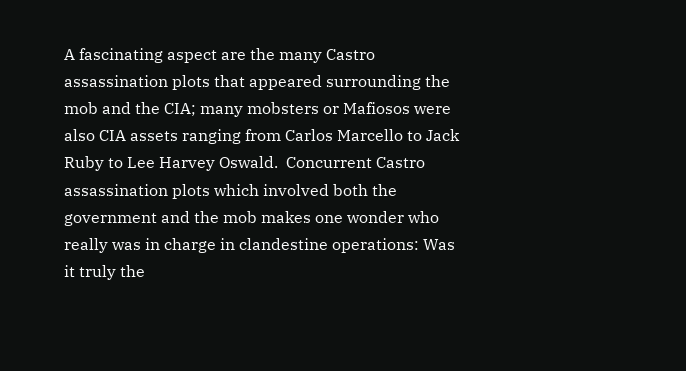A fascinating aspect are the many Castro assassination plots that appeared surrounding the mob and the CIA; many mobsters or Mafiosos were also CIA assets ranging from Carlos Marcello to Jack Ruby to Lee Harvey Oswald.  Concurrent Castro assassination plots which involved both the government and the mob makes one wonder who really was in charge in clandestine operations: Was it truly the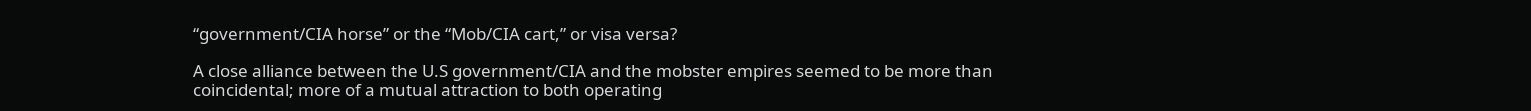“government/CIA horse” or the “Mob/CIA cart,” or visa versa?

A close alliance between the U.S government/CIA and the mobster empires seemed to be more than coincidental; more of a mutual attraction to both operating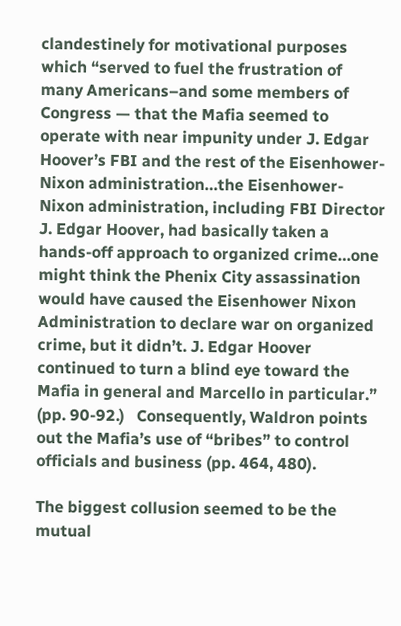clandestinely for motivational purposes which “served to fuel the frustration of many Americans–and some members of Congress — that the Mafia seemed to operate with near impunity under J. Edgar Hoover’s FBI and the rest of the Eisenhower-Nixon administration…the Eisenhower-Nixon administration, including FBI Director J. Edgar Hoover, had basically taken a hands-off approach to organized crime…one might think the Phenix City assassination would have caused the Eisenhower Nixon Administration to declare war on organized crime, but it didn’t. J. Edgar Hoover continued to turn a blind eye toward the Mafia in general and Marcello in particular.”  (pp. 90-92.)   Consequently, Waldron points out the Mafia’s use of “bribes” to control officials and business (pp. 464, 480).

The biggest collusion seemed to be the mutual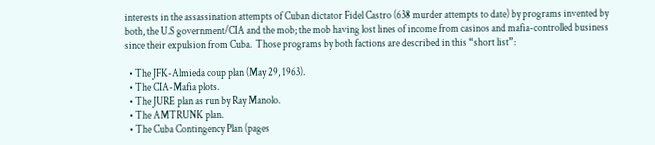interests in the assassination attempts of Cuban dictator Fidel Castro (638 murder attempts to date) by programs invented by both, the U.S government/CIA and the mob; the mob having lost lines of income from casinos and mafia-controlled business since their expulsion from Cuba.  Those programs by both factions are described in this “short list”:

  • The JFK-Almieda coup plan (May 29, 1963).
  • The CIA-Mafia plots.
  • The JURE plan as run by Ray Manolo.
  • The AMTRUNK plan.
  • The Cuba Contingency Plan (pages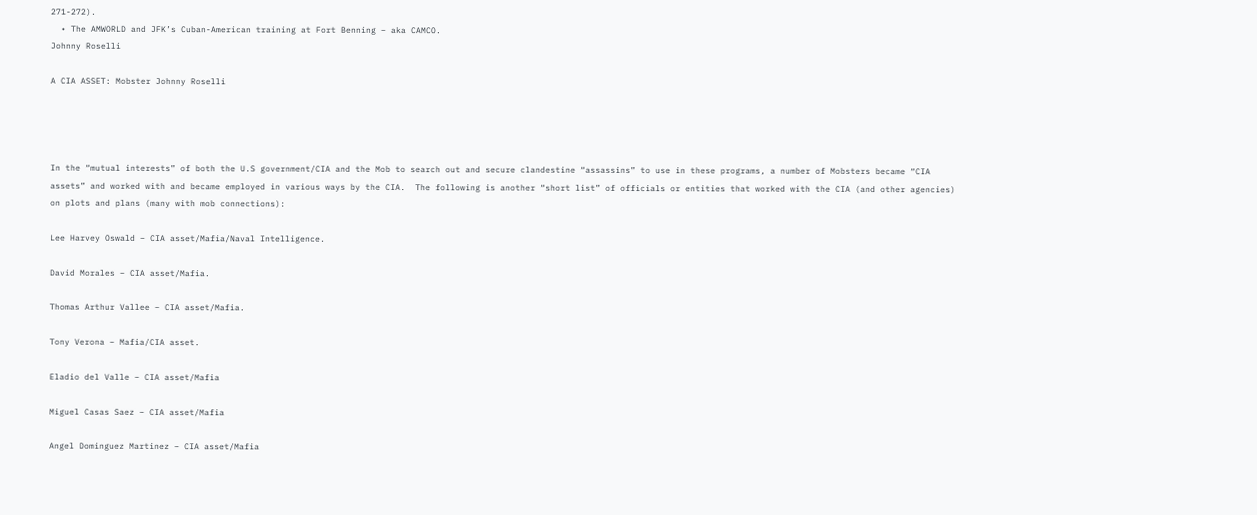271-272).
  • The AMWORLD and JFK’s Cuban-American training at Fort Benning – aka CAMCO.
Johnny Roselli

A CIA ASSET: Mobster Johnny Roselli




In the “mutual interests” of both the U.S government/CIA and the Mob to search out and secure clandestine “assassins” to use in these programs, a number of Mobsters became “CIA assets” and worked with and became employed in various ways by the CIA.  The following is another “short list” of officials or entities that worked with the CIA (and other agencies) on plots and plans (many with mob connections):

Lee Harvey Oswald – CIA asset/Mafia/Naval Intelligence.

David Morales – CIA asset/Mafia.

Thomas Arthur Vallee – CIA asset/Mafia.

Tony Verona – Mafia/CIA asset.

Eladio del Valle – CIA asset/Mafia

Miguel Casas Saez – CIA asset/Mafia

Angel Dominguez Martinez – CIA asset/Mafia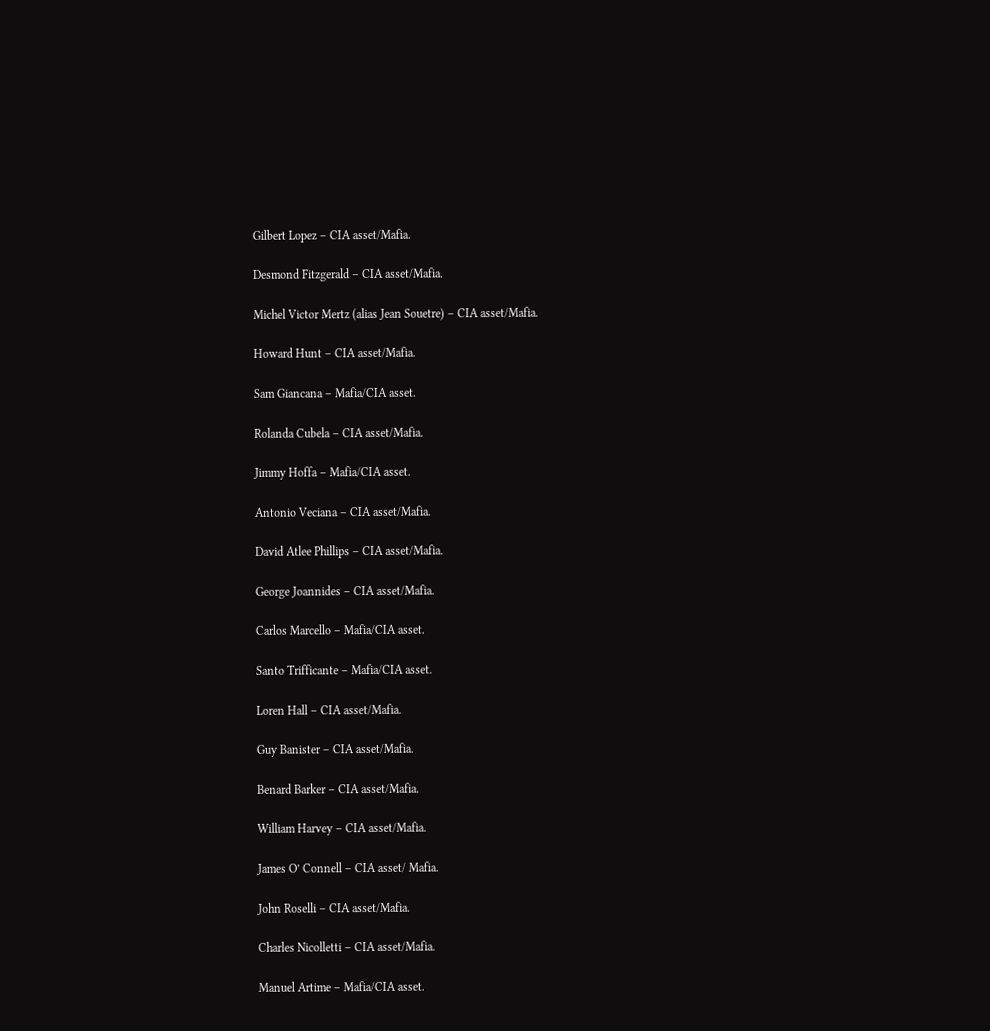Gilbert Lopez – CIA asset/Mafia.

Desmond Fitzgerald – CIA asset/Mafia.

Michel Victor Mertz (alias Jean Souetre) – CIA asset/Mafia.

Howard Hunt – CIA asset/Mafia.

Sam Giancana – Mafia/CIA asset.

Rolanda Cubela – CIA asset/Mafia.

Jimmy Hoffa – Mafia/CIA asset.

Antonio Veciana – CIA asset/Mafia.

David Atlee Phillips – CIA asset/Mafia.

George Joannides – CIA asset/Mafia.

Carlos Marcello – Mafia/CIA asset.

Santo Trifficante – Mafia/CIA asset.

Loren Hall – CIA asset/Mafia.

Guy Banister – CIA asset/Mafia.

Benard Barker – CIA asset/Mafia.

William Harvey – CIA asset/Mafia.

James O’ Connell – CIA asset/ Mafia.

John Roselli – CIA asset/Mafia.

Charles Nicolletti – CIA asset/Mafia.

Manuel Artime – Mafia/CIA asset.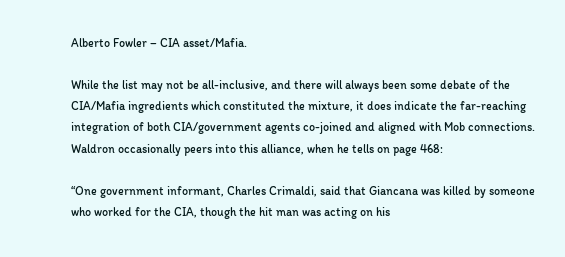Alberto Fowler – CIA asset/Mafia.

While the list may not be all-inclusive, and there will always been some debate of the CIA/Mafia ingredients which constituted the mixture, it does indicate the far-reaching integration of both CIA/government agents co-joined and aligned with Mob connections.   Waldron occasionally peers into this alliance, when he tells on page 468:

“One government informant, Charles Crimaldi, said that Giancana was killed by someone who worked for the CIA, though the hit man was acting on his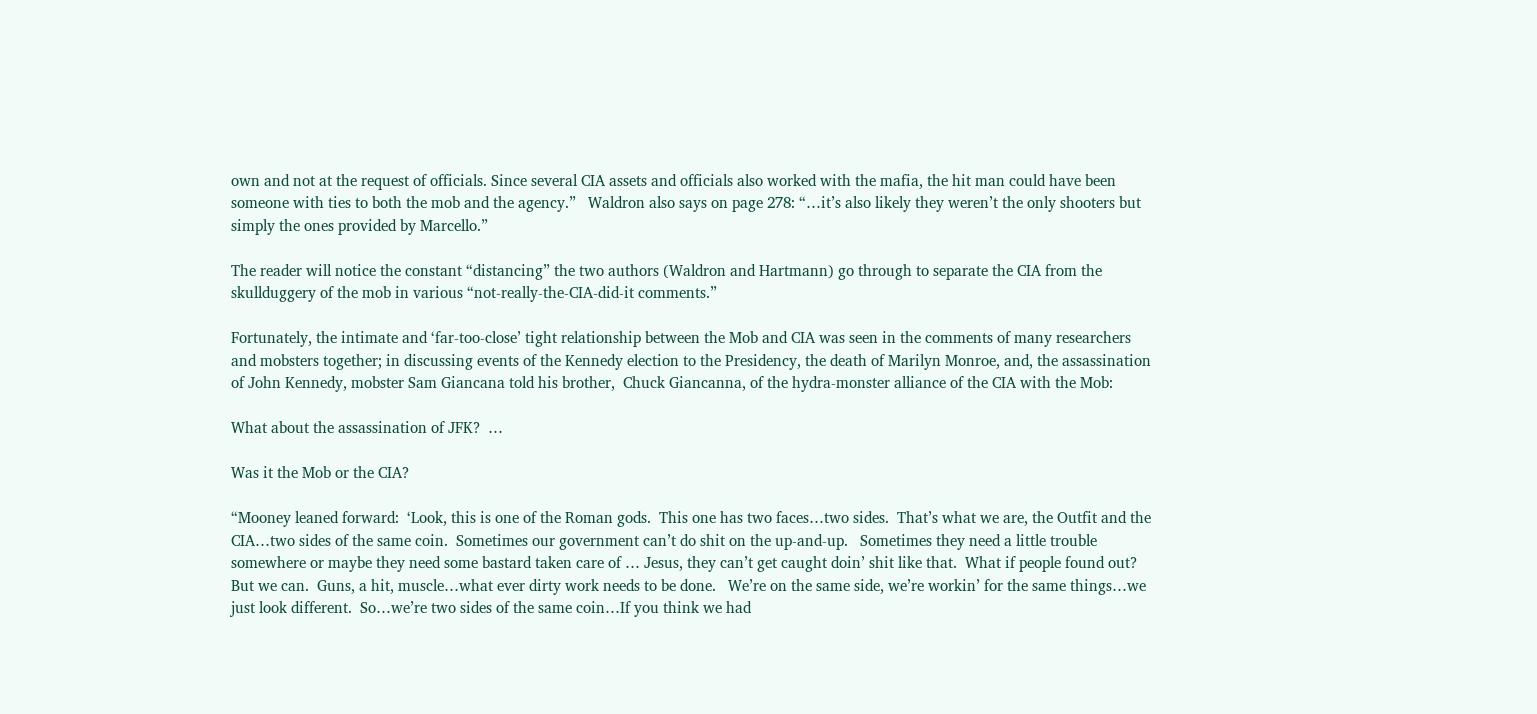own and not at the request of officials. Since several CIA assets and officials also worked with the mafia, the hit man could have been someone with ties to both the mob and the agency.”   Waldron also says on page 278: “…it’s also likely they weren’t the only shooters but simply the ones provided by Marcello.”

The reader will notice the constant “distancing” the two authors (Waldron and Hartmann) go through to separate the CIA from the skullduggery of the mob in various “not-really-the-CIA-did-it comments.”

Fortunately, the intimate and ‘far-too-close’ tight relationship between the Mob and CIA was seen in the comments of many researchers and mobsters together; in discussing events of the Kennedy election to the Presidency, the death of Marilyn Monroe, and, the assassination of John Kennedy, mobster Sam Giancana told his brother,  Chuck Giancanna, of the hydra-monster alliance of the CIA with the Mob:

What about the assassination of JFK?  …

Was it the Mob or the CIA?

“Mooney leaned forward:  ‘Look, this is one of the Roman gods.  This one has two faces…two sides.  That’s what we are, the Outfit and the CIA…two sides of the same coin.  Sometimes our government can’t do shit on the up-and-up.   Sometimes they need a little trouble somewhere or maybe they need some bastard taken care of … Jesus, they can’t get caught doin’ shit like that.  What if people found out?  But we can.  Guns, a hit, muscle…what ever dirty work needs to be done.   We’re on the same side, we’re workin’ for the same things…we just look different.  So…we’re two sides of the same coin…If you think we had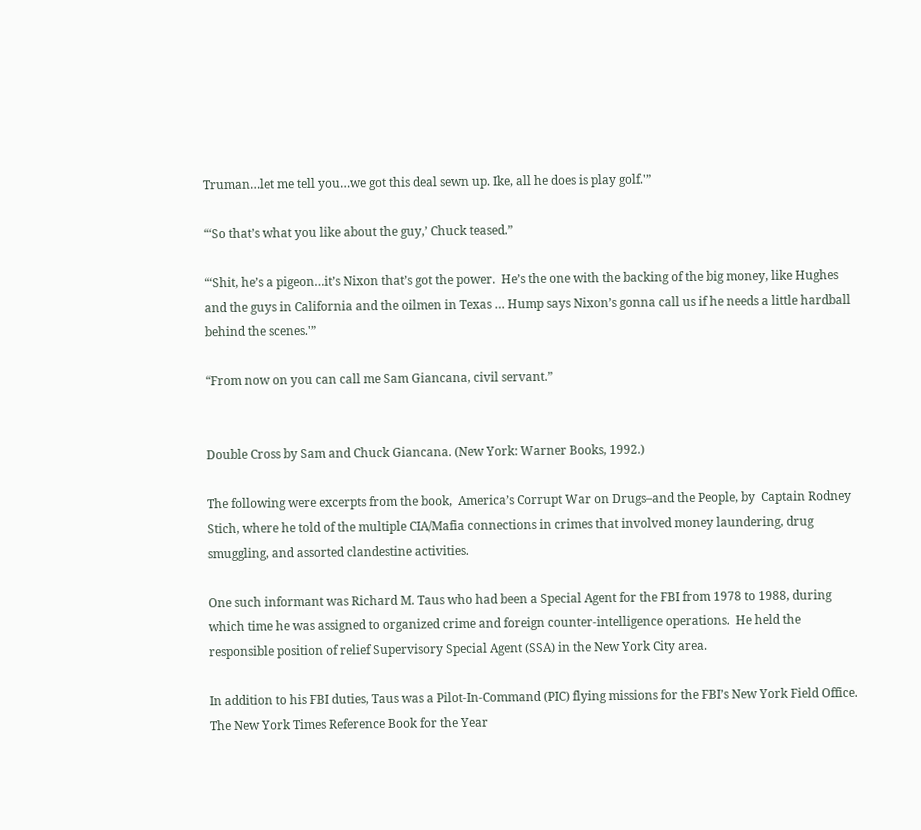Truman…let me tell you…we got this deal sewn up. Ike, all he does is play golf.'”

“‘So that’s what you like about the guy,’ Chuck teased.”

“‘Shit, he’s a pigeon…it’s Nixon that’s got the power.  He’s the one with the backing of the big money, like Hughes and the guys in California and the oilmen in Texas … Hump says Nixon’s gonna call us if he needs a little hardball behind the scenes.'”

“From now on you can call me Sam Giancana, civil servant.”


Double Cross by Sam and Chuck Giancana. (New York: Warner Books, 1992.)

The following were excerpts from the book,  America’s Corrupt War on Drugs–and the People, by  Captain Rodney Stich, where he told of the multiple CIA/Mafia connections in crimes that involved money laundering, drug smuggling, and assorted clandestine activities.

One such informant was Richard M. Taus who had been a Special Agent for the FBI from 1978 to 1988, during which time he was assigned to organized crime and foreign counter-intelligence operations.  He held the responsible position of relief Supervisory Special Agent (SSA) in the New York City area.

In addition to his FBI duties, Taus was a Pilot-In-Command (PIC) flying missions for the FBI’s New York Field Office.  The New York Times Reference Book for the Year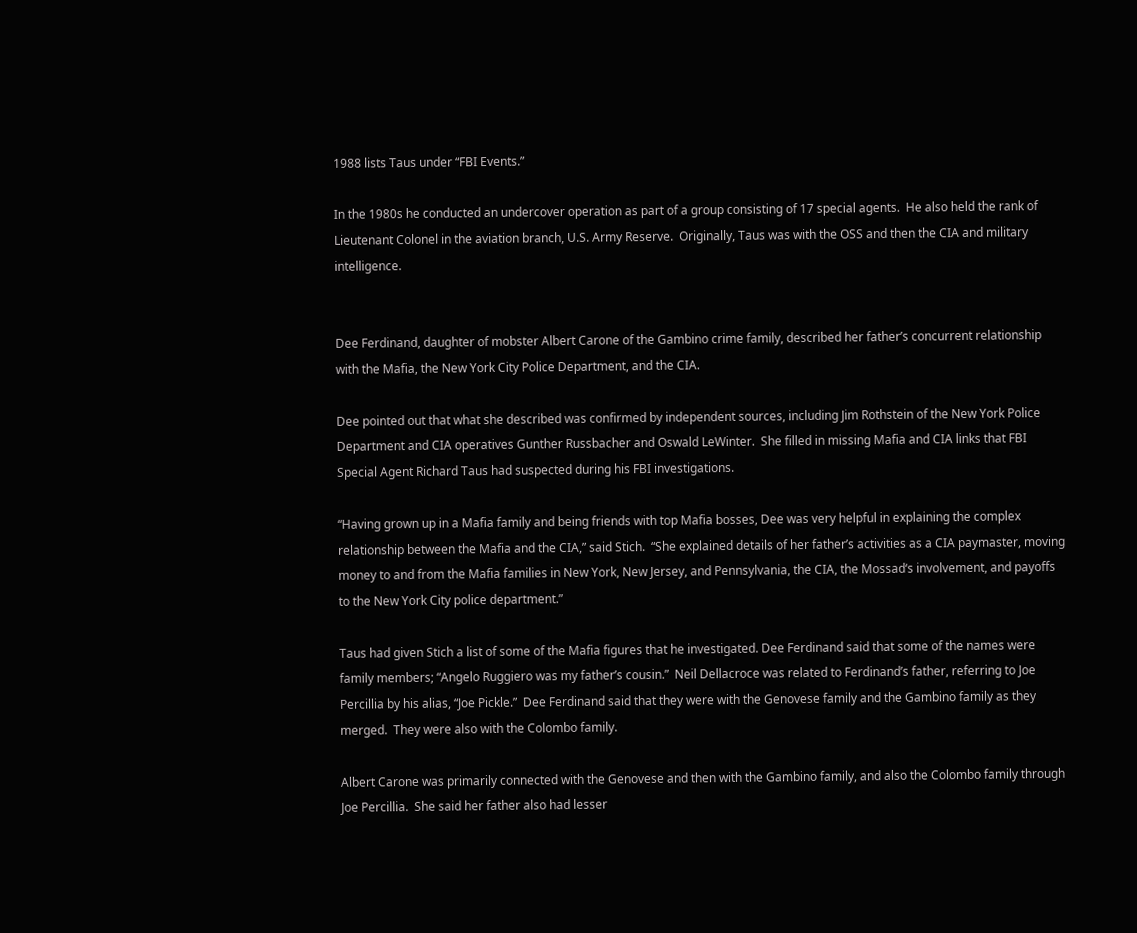1988 lists Taus under “FBI Events.”

In the 1980s he conducted an undercover operation as part of a group consisting of 17 special agents.  He also held the rank of Lieutenant Colonel in the aviation branch, U.S. Army Reserve.  Originally, Taus was with the OSS and then the CIA and military intelligence.


Dee Ferdinand, daughter of mobster Albert Carone of the Gambino crime family, described her father’s concurrent relationship with the Mafia, the New York City Police Department, and the CIA.

Dee pointed out that what she described was confirmed by independent sources, including Jim Rothstein of the New York Police Department and CIA operatives Gunther Russbacher and Oswald LeWinter.  She filled in missing Mafia and CIA links that FBI Special Agent Richard Taus had suspected during his FBI investigations.

“Having grown up in a Mafia family and being friends with top Mafia bosses, Dee was very helpful in explaining the complex relationship between the Mafia and the CIA,” said Stich.  “She explained details of her father’s activities as a CIA paymaster, moving money to and from the Mafia families in New York, New Jersey, and Pennsylvania, the CIA, the Mossad‘s involvement, and payoffs to the New York City police department.”

Taus had given Stich a list of some of the Mafia figures that he investigated. Dee Ferdinand said that some of the names were family members; “Angelo Ruggiero was my father’s cousin.”  Neil Dellacroce was related to Ferdinand’s father, referring to Joe Percillia by his alias, “Joe Pickle.”  Dee Ferdinand said that they were with the Genovese family and the Gambino family as they merged.  They were also with the Colombo family.

Albert Carone was primarily connected with the Genovese and then with the Gambino family, and also the Colombo family through Joe Percillia.  She said her father also had lesser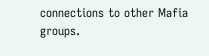connections to other Mafia groups.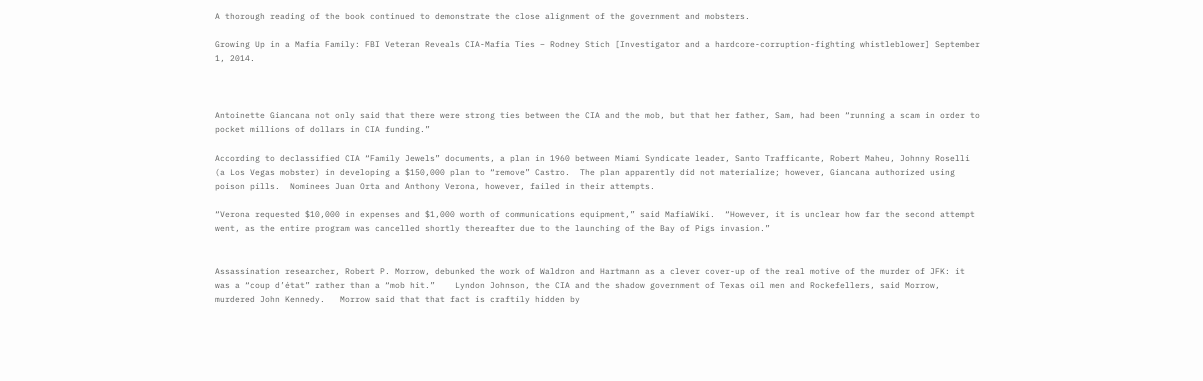A thorough reading of the book continued to demonstrate the close alignment of the government and mobsters.

Growing Up in a Mafia Family: FBI Veteran Reveals CIA-Mafia Ties – Rodney Stich [Investigator and a hardcore-corruption-fighting whistleblower] September 1, 2014.



Antoinette Giancana not only said that there were strong ties between the CIA and the mob, but that her father, Sam, had been “running a scam in order to pocket millions of dollars in CIA funding.”

According to declassified CIA “Family Jewels” documents, a plan in 1960 between Miami Syndicate leader, Santo Trafficante, Robert Maheu, Johnny Roselli (a Los Vegas mobster) in developing a $150,000 plan to “remove” Castro.  The plan apparently did not materialize; however, Giancana authorized using poison pills.  Nominees Juan Orta and Anthony Verona, however, failed in their attempts.

“Verona requested $10,000 in expenses and $1,000 worth of communications equipment,” said MafiaWiki.  “However, it is unclear how far the second attempt went, as the entire program was cancelled shortly thereafter due to the launching of the Bay of Pigs invasion.”


Assassination researcher, Robert P. Morrow, debunked the work of Waldron and Hartmann as a clever cover-up of the real motive of the murder of JFK: it was a “coup d’état” rather than a “mob hit.”    Lyndon Johnson, the CIA and the shadow government of Texas oil men and Rockefellers, said Morrow, murdered John Kennedy.   Morrow said that that fact is craftily hidden by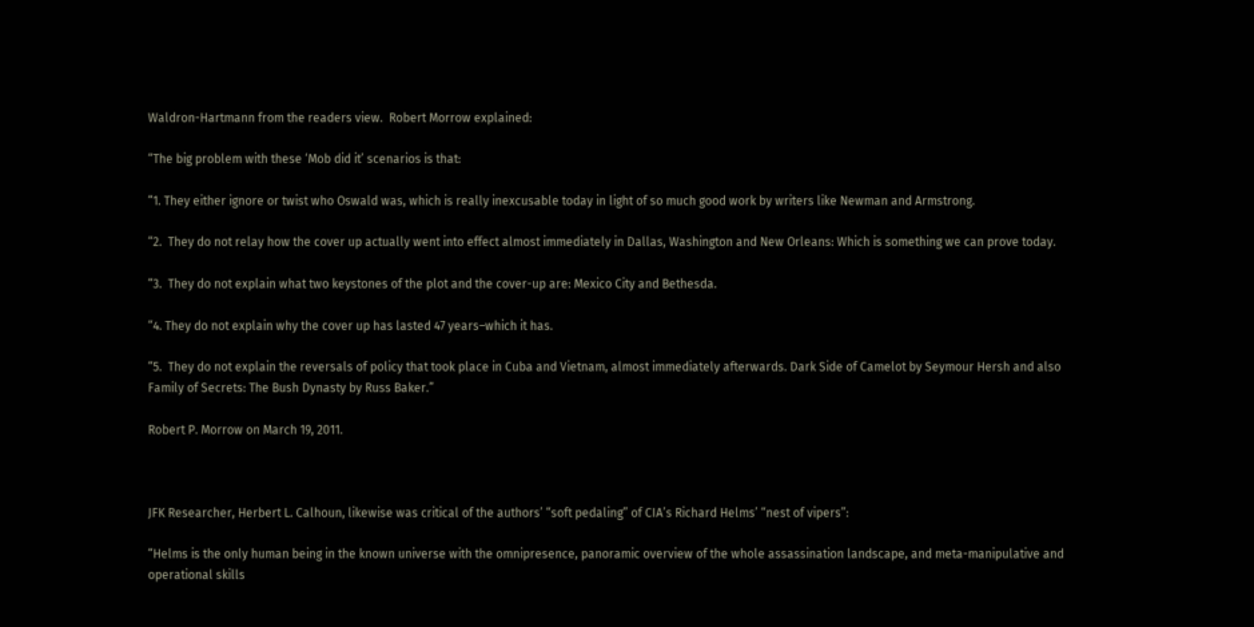Waldron-Hartmann from the readers view.  Robert Morrow explained:

“The big problem with these ‘Mob did it’ scenarios is that:

“1. They either ignore or twist who Oswald was, which is really inexcusable today in light of so much good work by writers like Newman and Armstrong.

“2.  They do not relay how the cover up actually went into effect almost immediately in Dallas, Washington and New Orleans: Which is something we can prove today.

“3.  They do not explain what two keystones of the plot and the cover-up are: Mexico City and Bethesda.

“4. They do not explain why the cover up has lasted 47 years–which it has.

“5.  They do not explain the reversals of policy that took place in Cuba and Vietnam, almost immediately afterwards. Dark Side of Camelot by Seymour Hersh and also Family of Secrets: The Bush Dynasty by Russ Baker.”

Robert P. Morrow on March 19, 2011.



JFK Researcher, Herbert L. Calhoun, likewise was critical of the authors’ “soft pedaling” of CIA’s Richard Helms’ “nest of vipers”:

“Helms is the only human being in the known universe with the omnipresence, panoramic overview of the whole assassination landscape, and meta-manipulative and operational skills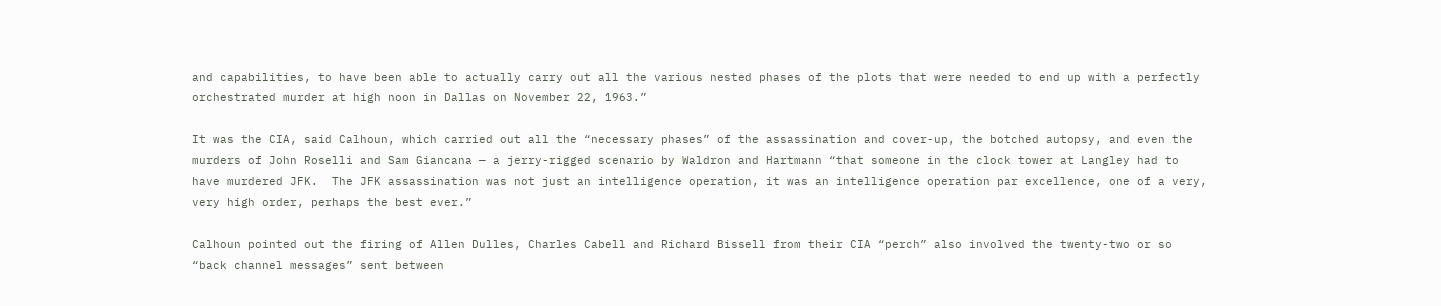and capabilities, to have been able to actually carry out all the various nested phases of the plots that were needed to end up with a perfectly orchestrated murder at high noon in Dallas on November 22, 1963.”

It was the CIA, said Calhoun, which carried out all the “necessary phases” of the assassination and cover-up, the botched autopsy, and even the murders of John Roselli and Sam Giancana — a jerry-rigged scenario by Waldron and Hartmann “that someone in the clock tower at Langley had to have murdered JFK.  The JFK assassination was not just an intelligence operation, it was an intelligence operation par excellence, one of a very, very high order, perhaps the best ever.”

Calhoun pointed out the firing of Allen Dulles, Charles Cabell and Richard Bissell from their CIA “perch” also involved the twenty-two or so “back channel messages” sent between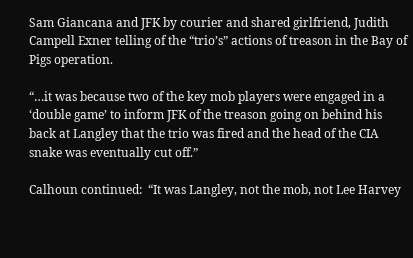Sam Giancana and JFK by courier and shared girlfriend, Judith Campell Exner telling of the “trio’s” actions of treason in the Bay of Pigs operation.

“…it was because two of the key mob players were engaged in a ‘double game’ to inform JFK of the treason going on behind his back at Langley that the trio was fired and the head of the CIA snake was eventually cut off.”

Calhoun continued:  “It was Langley, not the mob, not Lee Harvey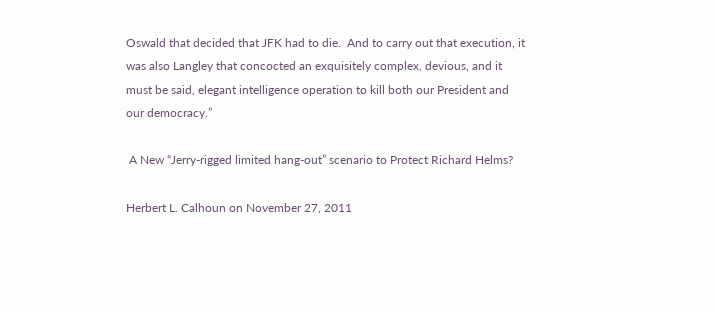Oswald that decided that JFK had to die.  And to carry out that execution, it was also Langley that concocted an exquisitely complex, devious, and it must be said, elegant intelligence operation to kill both our President and our democracy.”

 A New “Jerry-rigged limited hang-out” scenario to Protect Richard Helms?

Herbert L. Calhoun on November 27, 2011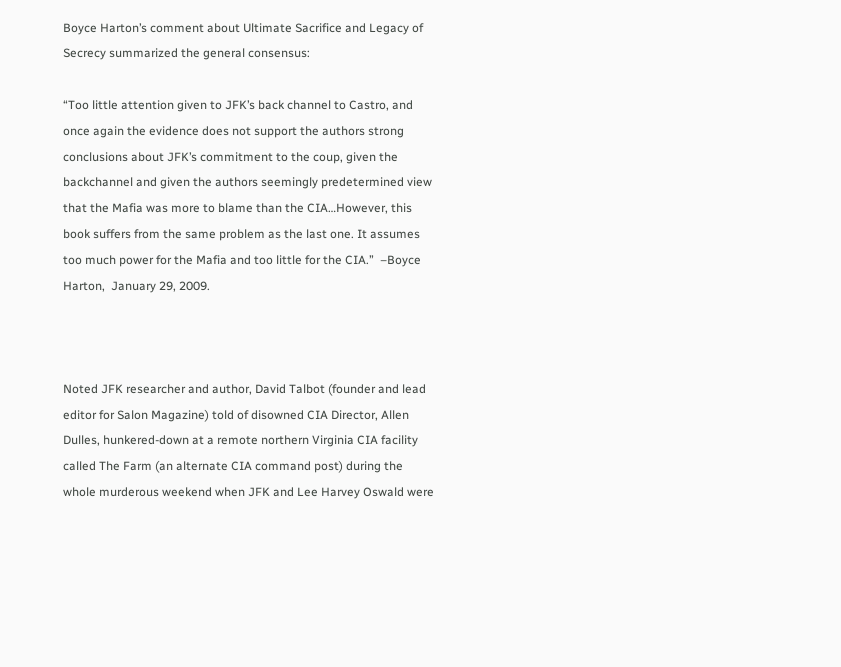Boyce Harton’s comment about Ultimate Sacrifice and Legacy of Secrecy summarized the general consensus:

“Too little attention given to JFK’s back channel to Castro, and once again the evidence does not support the authors strong conclusions about JFK’s commitment to the coup, given the backchannel and given the authors seemingly predetermined view that the Mafia was more to blame than the CIA…However, this book suffers from the same problem as the last one. It assumes too much power for the Mafia and too little for the CIA.”  –Boyce Harton,  January 29, 2009.



Noted JFK researcher and author, David Talbot (founder and lead editor for Salon Magazine) told of disowned CIA Director, Allen Dulles, hunkered-down at a remote northern Virginia CIA facility called The Farm (an alternate CIA command post) during the whole murderous weekend when JFK and Lee Harvey Oswald were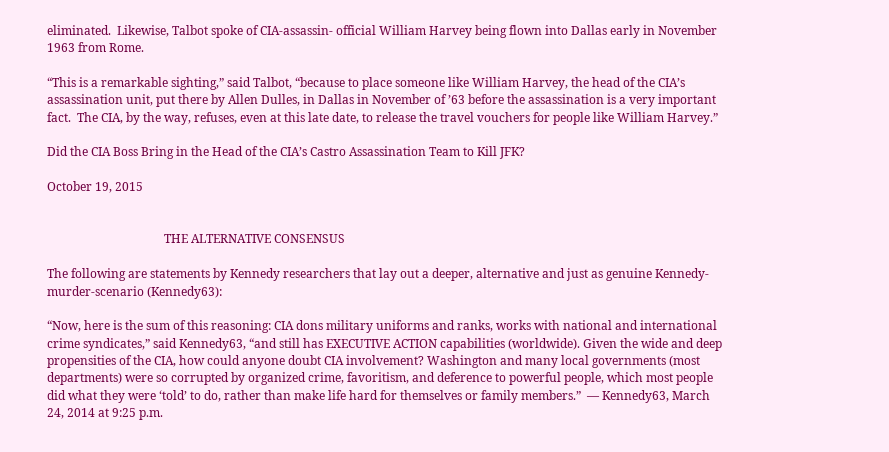eliminated.  Likewise, Talbot spoke of CIA-assassin- official William Harvey being flown into Dallas early in November 1963 from Rome.

“This is a remarkable sighting,” said Talbot, “because to place someone like William Harvey, the head of the CIA’s assassination unit, put there by Allen Dulles, in Dallas in November of ’63 before the assassination is a very important fact.  The CIA, by the way, refuses, even at this late date, to release the travel vouchers for people like William Harvey.”

Did the CIA Boss Bring in the Head of the CIA’s Castro Assassination Team to Kill JFK?

October 19, 2015


                                       THE ALTERNATIVE CONSENSUS

The following are statements by Kennedy researchers that lay out a deeper, alternative and just as genuine Kennedy-murder-scenario (Kennedy63):

“Now, here is the sum of this reasoning: CIA dons military uniforms and ranks, works with national and international crime syndicates,” said Kennedy63, “and still has EXECUTIVE ACTION capabilities (worldwide). Given the wide and deep propensities of the CIA, how could anyone doubt CIA involvement? Washington and many local governments (most departments) were so corrupted by organized crime, favoritism, and deference to powerful people, which most people did what they were ‘told’ to do, rather than make life hard for themselves or family members.”  — Kennedy63, March 24, 2014 at 9:25 p.m.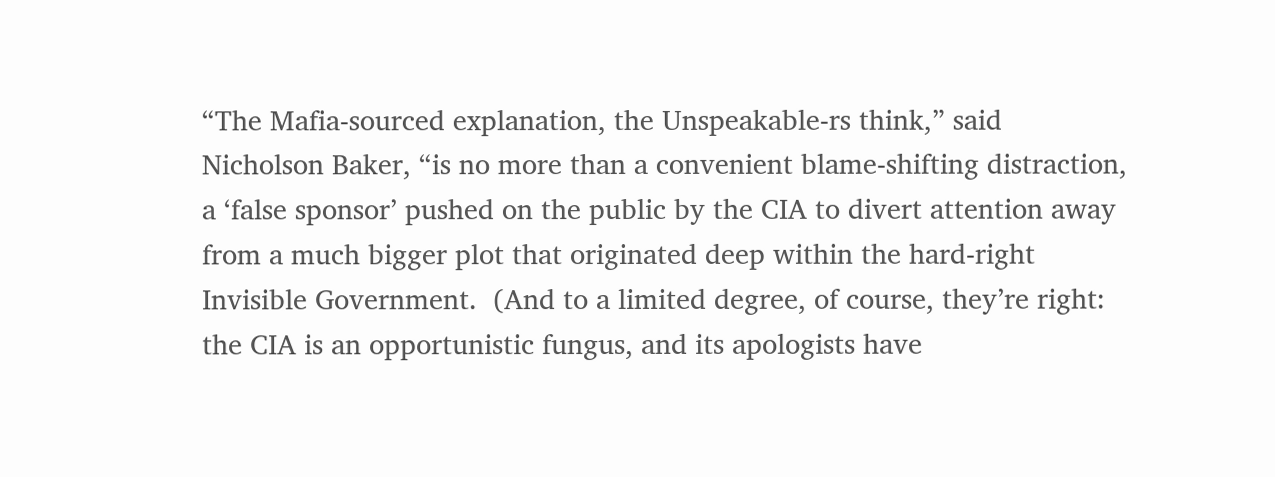“The Mafia-sourced explanation, the Unspeakable-rs think,” said Nicholson Baker, “is no more than a convenient blame-shifting distraction, a ‘false sponsor’ pushed on the public by the CIA to divert attention away from a much bigger plot that originated deep within the hard-right Invisible Government.  (And to a limited degree, of course, they’re right: the CIA is an opportunistic fungus, and its apologists have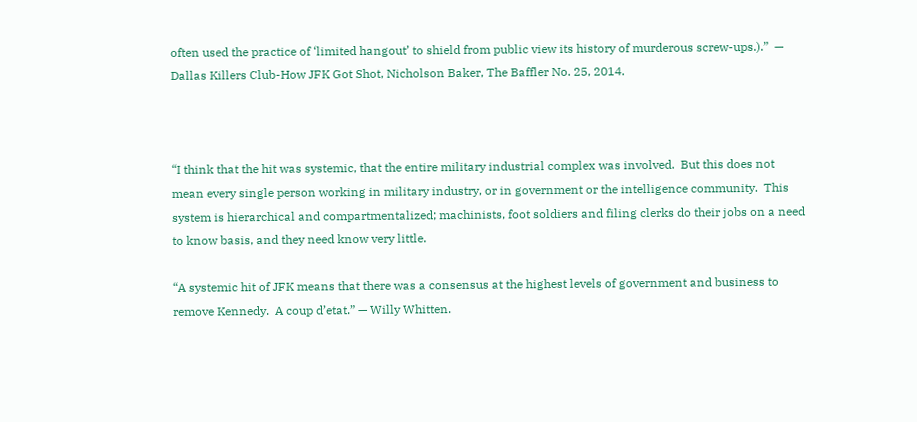often used the practice of ‘limited hangout’ to shield from public view its history of murderous screw-ups.).”  — Dallas Killers Club-How JFK Got Shot, Nicholson Baker, The Baffler No. 25, 2014.



“I think that the hit was systemic, that the entire military industrial complex was involved.  But this does not mean every single person working in military industry, or in government or the intelligence community.  This system is hierarchical and compartmentalized; machinists, foot soldiers and filing clerks do their jobs on a need to know basis, and they need know very little.

“A systemic hit of JFK means that there was a consensus at the highest levels of government and business to remove Kennedy.  A coup d’etat.” — Willy Whitten.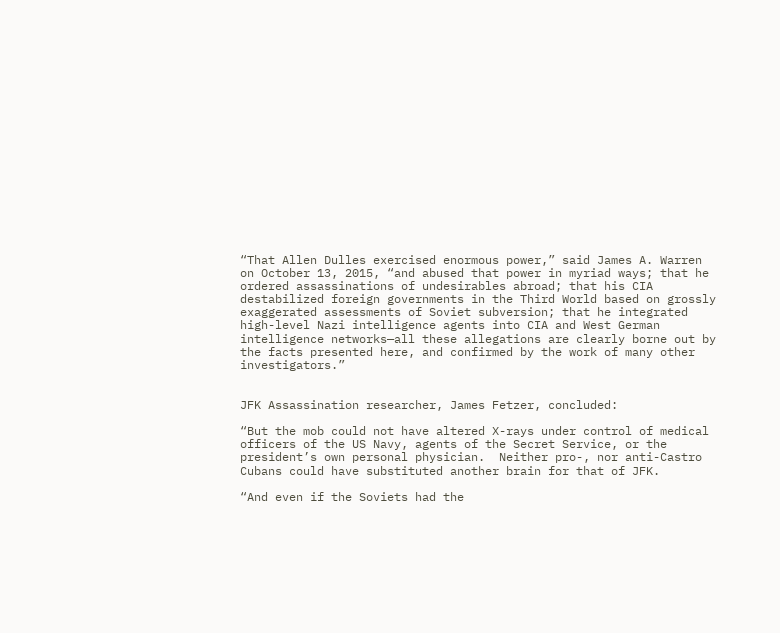“That Allen Dulles exercised enormous power,” said James A. Warren on October 13, 2015, “and abused that power in myriad ways; that he ordered assassinations of undesirables abroad; that his CIA destabilized foreign governments in the Third World based on grossly exaggerated assessments of Soviet subversion; that he integrated high-level Nazi intelligence agents into CIA and West German intelligence networks—all these allegations are clearly borne out by the facts presented here, and confirmed by the work of many other investigators.”


JFK Assassination researcher, James Fetzer, concluded:

“But the mob could not have altered X-rays under control of medical officers of the US Navy, agents of the Secret Service, or the president’s own personal physician.  Neither pro-, nor anti-Castro Cubans could have substituted another brain for that of JFK.

“And even if the Soviets had the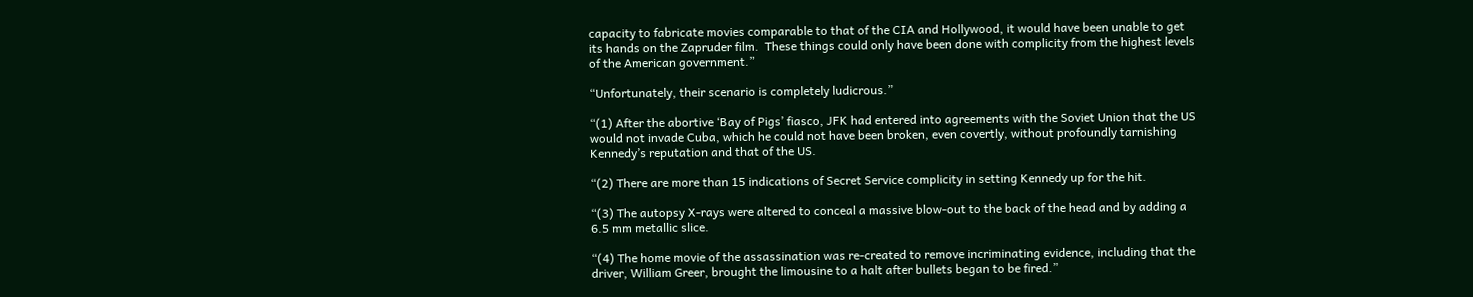capacity to fabricate movies comparable to that of the CIA and Hollywood, it would have been unable to get its hands on the Zapruder film.  These things could only have been done with complicity from the highest levels of the American government.”

“Unfortunately, their scenario is completely ludicrous.”

“(1) After the abortive ‘Bay of Pigs’ fiasco, JFK had entered into agreements with the Soviet Union that the US would not invade Cuba, which he could not have been broken, even covertly, without profoundly tarnishing Kennedy’s reputation and that of the US.

“(2) There are more than 15 indications of Secret Service complicity in setting Kennedy up for the hit.

“(3) The autopsy X-rays were altered to conceal a massive blow-out to the back of the head and by adding a 6.5 mm metallic slice.

“(4) The home movie of the assassination was re-created to remove incriminating evidence, including that the driver, William Greer, brought the limousine to a halt after bullets began to be fired.”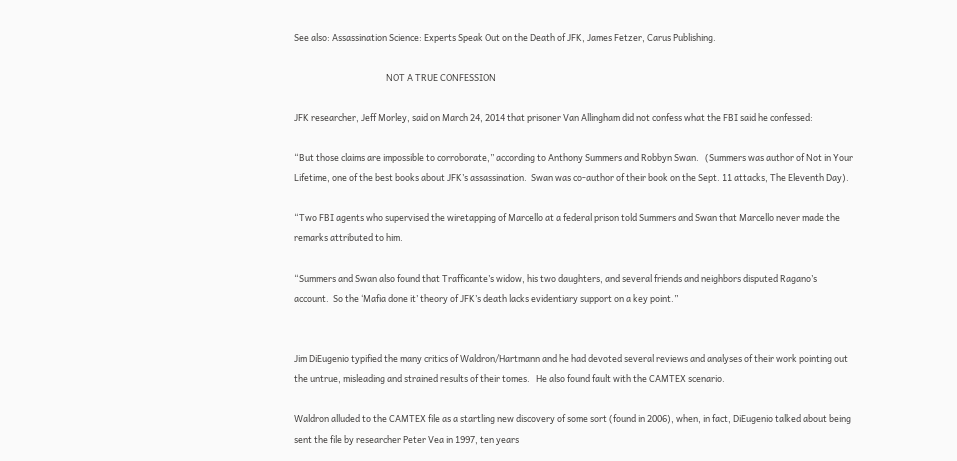See also: Assassination Science: Experts Speak Out on the Death of JFK, James Fetzer, Carus Publishing.

                                              NOT A TRUE CONFESSION

JFK researcher, Jeff Morley, said on March 24, 2014 that prisoner Van Allingham did not confess what the FBI said he confessed:

“But those claims are impossible to corroborate,” according to Anthony Summers and Robbyn Swan.   (Summers was author of Not in Your Lifetime, one of the best books about JFK’s assassination.  Swan was co-author of their book on the Sept. 11 attacks, The Eleventh Day).

“Two FBI agents who supervised the wiretapping of Marcello at a federal prison told Summers and Swan that Marcello never made the remarks attributed to him.

“Summers and Swan also found that Trafficante’s widow, his two daughters, and several friends and neighbors disputed Ragano’s account.  So the ‘Mafia done it’ theory of JFK’s death lacks evidentiary support on a key point.”


Jim DiEugenio typified the many critics of Waldron/Hartmann and he had devoted several reviews and analyses of their work pointing out the untrue, misleading and strained results of their tomes.   He also found fault with the CAMTEX scenario.

Waldron alluded to the CAMTEX file as a startling new discovery of some sort (found in 2006), when, in fact, DiEugenio talked about being sent the file by researcher Peter Vea in 1997, ten years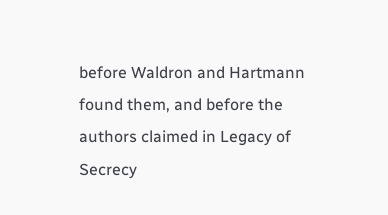before Waldron and Hartmann found them, and before the authors claimed in Legacy of Secrecy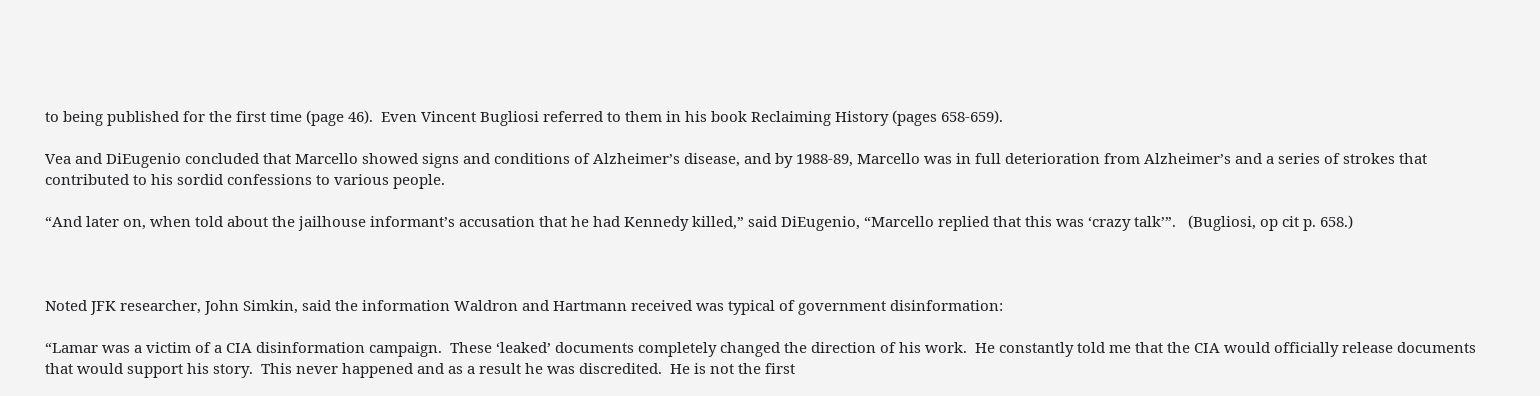to being published for the first time (page 46).  Even Vincent Bugliosi referred to them in his book Reclaiming History (pages 658-659).

Vea and DiEugenio concluded that Marcello showed signs and conditions of Alzheimer’s disease, and by 1988-89, Marcello was in full deterioration from Alzheimer’s and a series of strokes that contributed to his sordid confessions to various people.

“And later on, when told about the jailhouse informant’s accusation that he had Kennedy killed,” said DiEugenio, “Marcello replied that this was ‘crazy talk’”.   (Bugliosi, op cit p. 658.)



Noted JFK researcher, John Simkin, said the information Waldron and Hartmann received was typical of government disinformation:

“Lamar was a victim of a CIA disinformation campaign.  These ‘leaked’ documents completely changed the direction of his work.  He constantly told me that the CIA would officially release documents that would support his story.  This never happened and as a result he was discredited.  He is not the first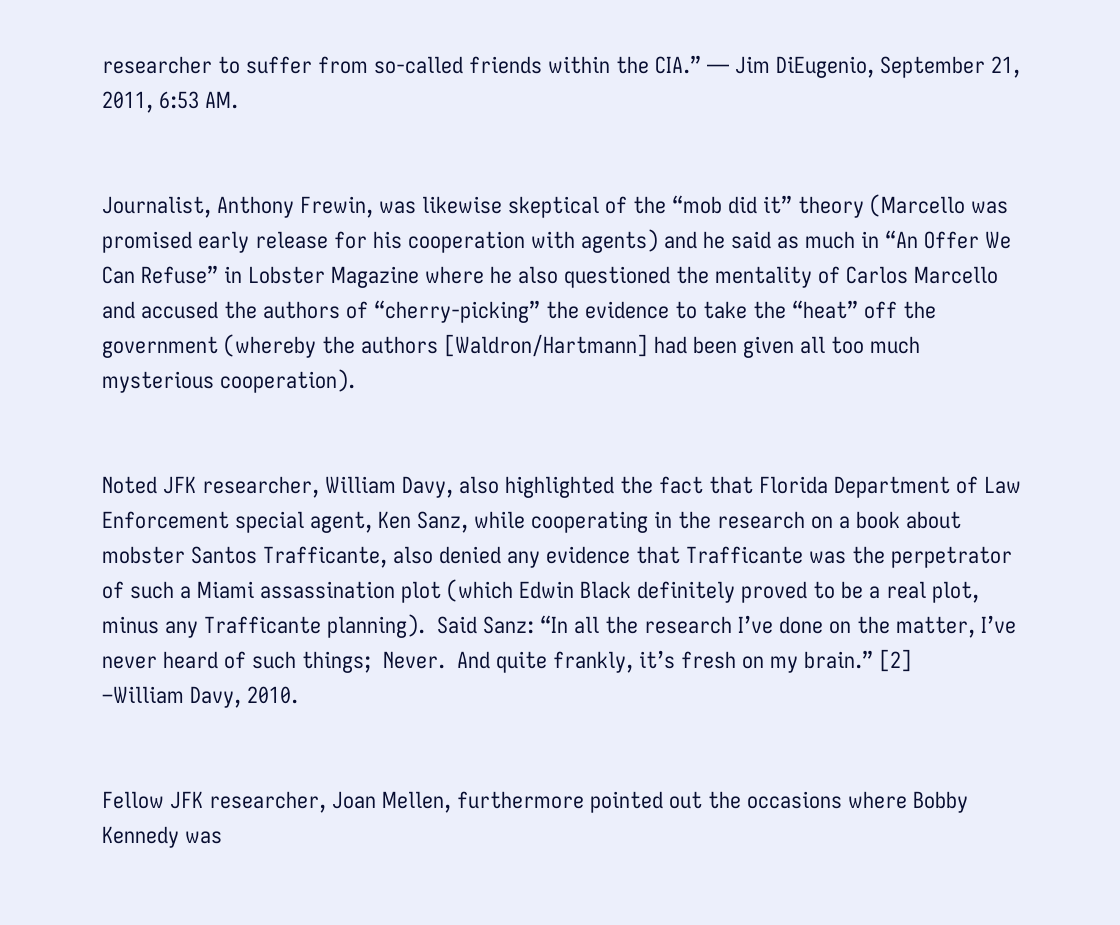researcher to suffer from so-called friends within the CIA.” — Jim DiEugenio, September 21, 2011, 6:53 AM.


Journalist, Anthony Frewin, was likewise skeptical of the “mob did it” theory (Marcello was promised early release for his cooperation with agents) and he said as much in “An Offer We Can Refuse” in Lobster Magazine where he also questioned the mentality of Carlos Marcello and accused the authors of “cherry-picking” the evidence to take the “heat” off the government (whereby the authors [Waldron/Hartmann] had been given all too much mysterious cooperation).


Noted JFK researcher, William Davy, also highlighted the fact that Florida Department of Law Enforcement special agent, Ken Sanz, while cooperating in the research on a book about mobster Santos Trafficante, also denied any evidence that Trafficante was the perpetrator of such a Miami assassination plot (which Edwin Black definitely proved to be a real plot, minus any Trafficante planning).  Said Sanz: “In all the research I’ve done on the matter, I’ve never heard of such things;  Never.  And quite frankly, it’s fresh on my brain.” [2]        –William Davy, 2010.


Fellow JFK researcher, Joan Mellen, furthermore pointed out the occasions where Bobby Kennedy was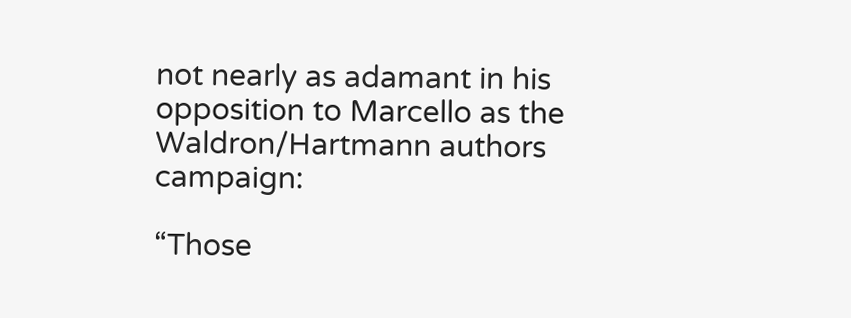not nearly as adamant in his opposition to Marcello as the Waldron/Hartmann authors campaign:

“Those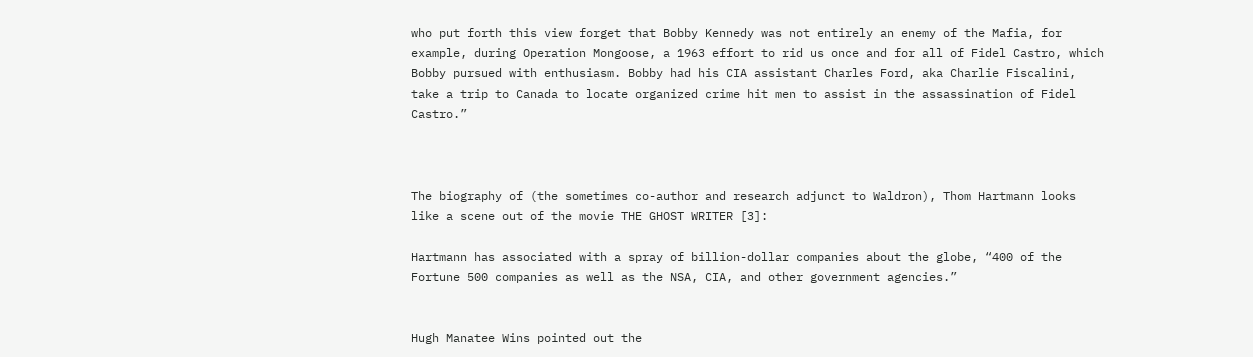who put forth this view forget that Bobby Kennedy was not entirely an enemy of the Mafia, for example, during Operation Mongoose, a 1963 effort to rid us once and for all of Fidel Castro, which Bobby pursued with enthusiasm. Bobby had his CIA assistant Charles Ford, aka Charlie Fiscalini, take a trip to Canada to locate organized crime hit men to assist in the assassination of Fidel Castro.”



The biography of (the sometimes co-author and research adjunct to Waldron), Thom Hartmann looks like a scene out of the movie THE GHOST WRITER [3]:

Hartmann has associated with a spray of billion-dollar companies about the globe, “400 of the Fortune 500 companies as well as the NSA, CIA, and other government agencies.”


Hugh Manatee Wins pointed out the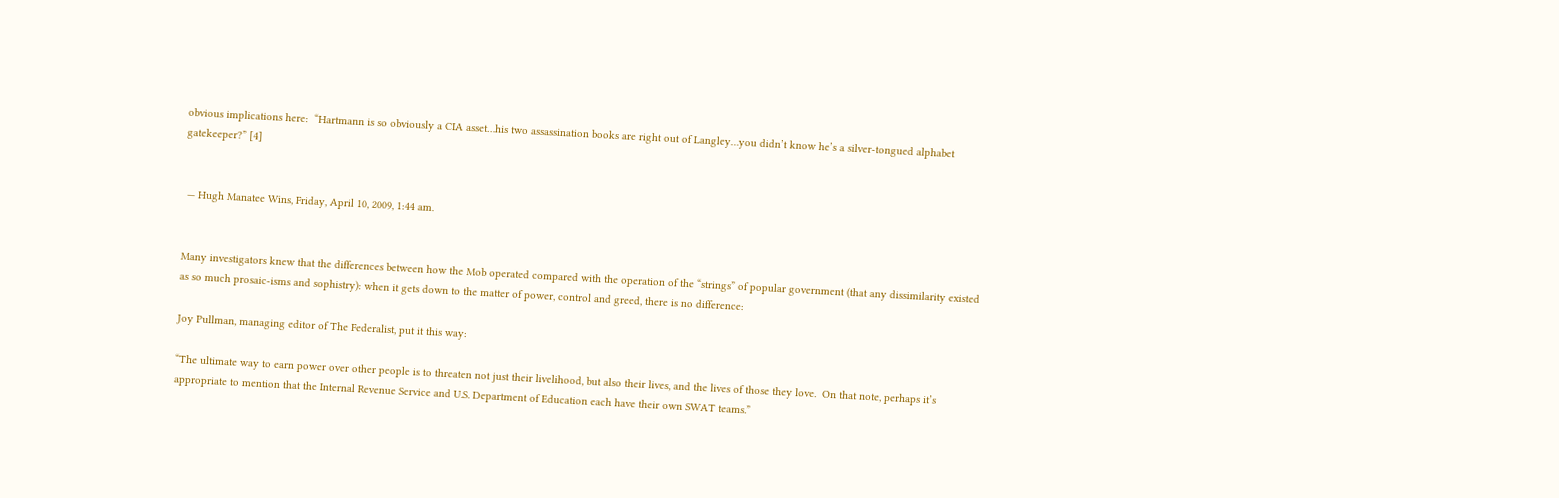obvious implications here:  “Hartmann is so obviously a CIA asset…his two assassination books are right out of Langley…you didn’t know he’s a silver-tongued alphabet gatekeeper?” [4]


 — Hugh Manatee Wins, Friday, April 10, 2009, 1:44 am.


Many investigators knew that the differences between how the Mob operated compared with the operation of the “strings” of popular government (that any dissimilarity existed as so much prosaic-isms and sophistry): when it gets down to the matter of power, control and greed, there is no difference:

Joy Pullman, managing editor of The Federalist, put it this way:

“The ultimate way to earn power over other people is to threaten not just their livelihood, but also their lives, and the lives of those they love.  On that note, perhaps it’s appropriate to mention that the Internal Revenue Service and U.S. Department of Education each have their own SWAT teams.”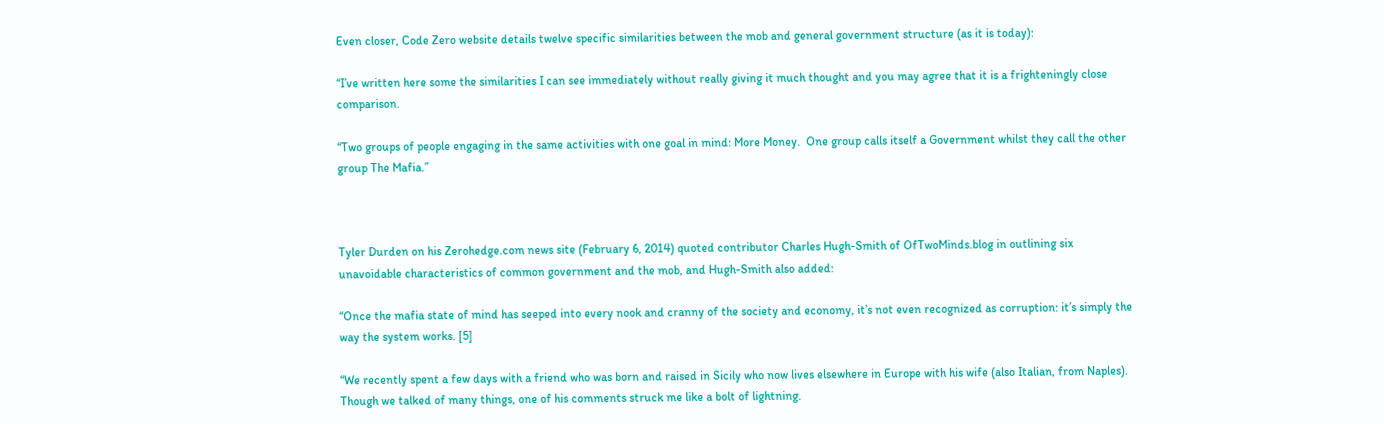Even closer, Code Zero website details twelve specific similarities between the mob and general government structure (as it is today):

“I’ve written here some the similarities I can see immediately without really giving it much thought and you may agree that it is a frighteningly close comparison.

“Two groups of people engaging in the same activities with one goal in mind: More Money.  One group calls itself a Government whilst they call the other group The Mafia.”



Tyler Durden on his Zerohedge.com news site (February 6, 2014) quoted contributor Charles Hugh-Smith of OfTwoMinds.blog in outlining six unavoidable characteristics of common government and the mob, and Hugh-Smith also added:

“Once the mafia state of mind has seeped into every nook and cranny of the society and economy, it’s not even recognized as corruption: it’s simply the way the system works. [5]

“We recently spent a few days with a friend who was born and raised in Sicily who now lives elsewhere in Europe with his wife (also Italian, from Naples).  Though we talked of many things, one of his comments struck me like a bolt of lightning.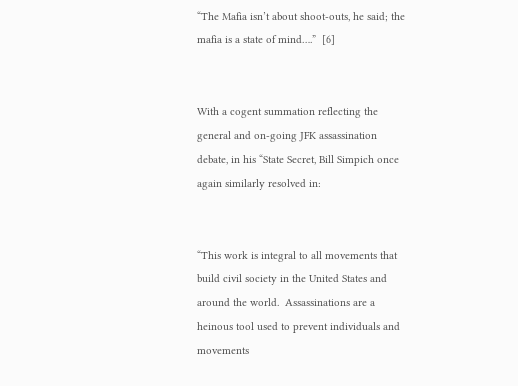“The Mafia isn’t about shoot-outs, he said; the mafia is a state of mind….”  [6]


With a cogent summation reflecting the general and on-going JFK assassination debate, in his “State Secret, Bill Simpich once again similarly resolved in:


“This work is integral to all movements that build civil society in the United States and around the world.  Assassinations are a heinous tool used to prevent individuals and movements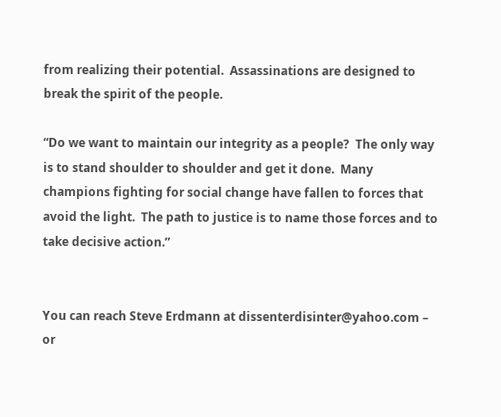from realizing their potential.  Assassinations are designed to break the spirit of the people.

“Do we want to maintain our integrity as a people?  The only way is to stand shoulder to shoulder and get it done.  Many champions fighting for social change have fallen to forces that avoid the light.  The path to justice is to name those forces and to take decisive action.”


You can reach Steve Erdmann at dissenterdisinter@yahoo.com –  or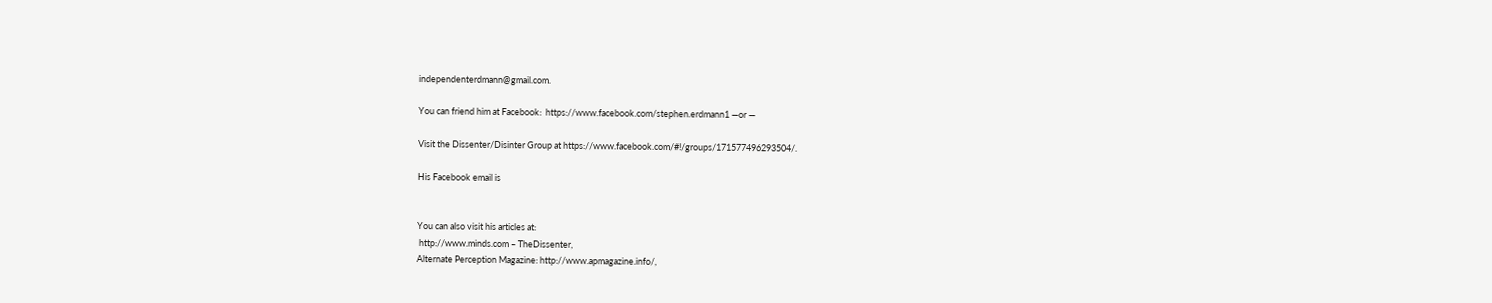independenterdmann@gmail.com.

You can friend him at Facebook:  https://www.facebook.com/stephen.erdmann1 —or —

Visit the Dissenter/Disinter Group at https://www.facebook.com/#!/groups/171577496293504/.

His Facebook email is


You can also visit his articles at:
 http://www.minds.com – TheDissenter,
Alternate Perception Magazine: http://www.apmagazine.info/,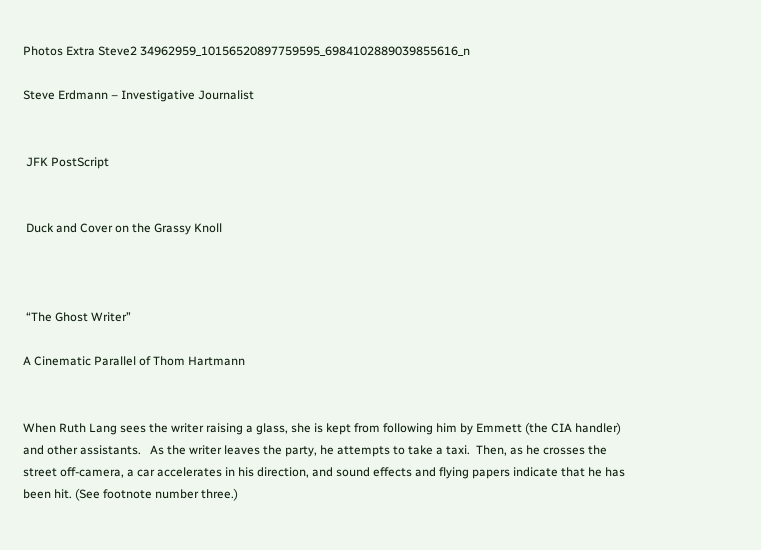Photos Extra Steve2 34962959_10156520897759595_6984102889039855616_n

Steve Erdmann – Investigative Journalist


 JFK PostScript


 Duck and Cover on the Grassy Knoll



 “The Ghost Writer”

A Cinematic Parallel of Thom Hartmann


When Ruth Lang sees the writer raising a glass, she is kept from following him by Emmett (the CIA handler) and other assistants.   As the writer leaves the party, he attempts to take a taxi.  Then, as he crosses the street off-camera, a car accelerates in his direction, and sound effects and flying papers indicate that he has been hit. (See footnote number three.)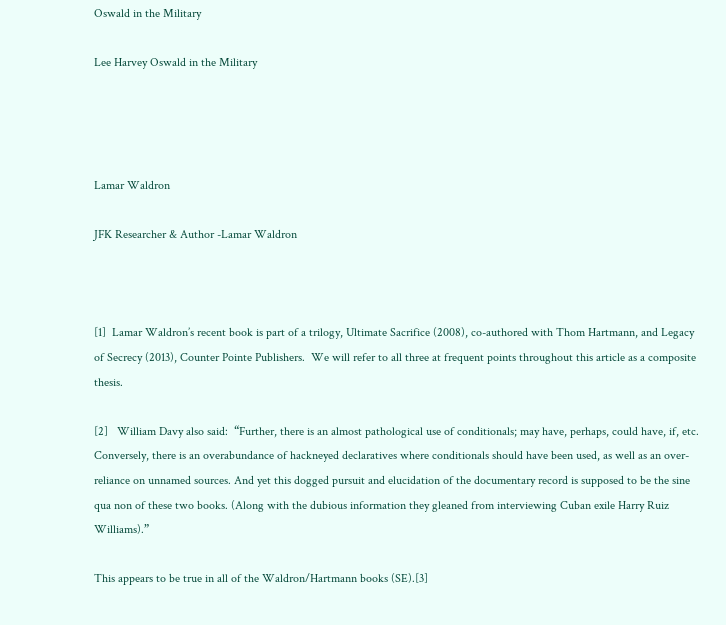Oswald in the Military

Lee Harvey Oswald in the Military




Lamar Waldron

JFK Researcher & Author -Lamar Waldron



[1]  Lamar Waldron’s recent book is part of a trilogy, Ultimate Sacrifice (2008), co-authored with Thom Hartmann, and Legacy of Secrecy (2013), Counter Pointe Publishers.  We will refer to all three at frequent points throughout this article as a composite thesis.

[2]   William Davy also said:  “Further, there is an almost pathological use of conditionals; may have, perhaps, could have, if, etc.  Conversely, there is an overabundance of hackneyed declaratives where conditionals should have been used, as well as an over-reliance on unnamed sources. And yet this dogged pursuit and elucidation of the documentary record is supposed to be the sine qua non of these two books. (Along with the dubious information they gleaned from interviewing Cuban exile Harry Ruiz Williams).”

This appears to be true in all of the Waldron/Hartmann books (SE).[3]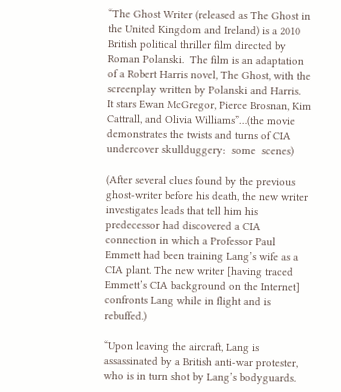“The Ghost Writer (released as The Ghost in the United Kingdom and Ireland) is a 2010 British political thriller film directed by Roman Polanski.  The film is an adaptation of a Robert Harris novel, The Ghost, with the screenplay written by Polanski and Harris.  It stars Ewan McGregor, Pierce Brosnan, Kim Cattrall, and Olivia Williams”…(the movie demonstrates the twists and turns of CIA undercover skullduggery:  some  scenes)

(After several clues found by the previous ghost-writer before his death, the new writer investigates leads that tell him his predecessor had discovered a CIA connection in which a Professor Paul Emmett had been training Lang’s wife as a CIA plant. The new writer [having traced Emmett’s CIA background on the Internet] confronts Lang while in flight and is rebuffed.)

“Upon leaving the aircraft, Lang is assassinated by a British anti-war protester, who is in turn shot by Lang’s bodyguards.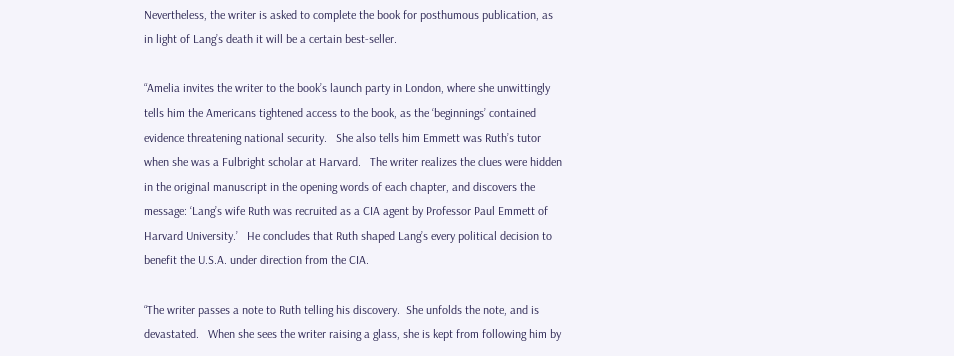Nevertheless, the writer is asked to complete the book for posthumous publication, as in light of Lang’s death it will be a certain best-seller.

“Amelia invites the writer to the book’s launch party in London, where she unwittingly tells him the Americans tightened access to the book, as the ‘beginnings’ contained evidence threatening national security.   She also tells him Emmett was Ruth’s tutor when she was a Fulbright scholar at Harvard.   The writer realizes the clues were hidden in the original manuscript in the opening words of each chapter, and discovers the message: ‘Lang’s wife Ruth was recruited as a CIA agent by Professor Paul Emmett of Harvard University.’   He concludes that Ruth shaped Lang’s every political decision to benefit the U.S.A. under direction from the CIA.

“The writer passes a note to Ruth telling his discovery.  She unfolds the note, and is devastated.   When she sees the writer raising a glass, she is kept from following him by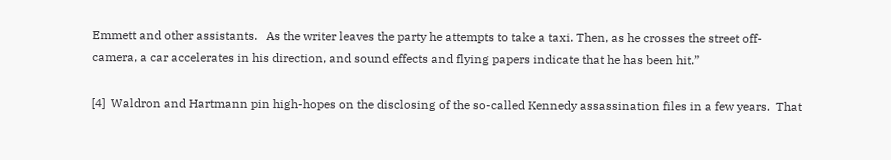Emmett and other assistants.   As the writer leaves the party he attempts to take a taxi. Then, as he crosses the street off-camera, a car accelerates in his direction, and sound effects and flying papers indicate that he has been hit.”

[4]  Waldron and Hartmann pin high-hopes on the disclosing of the so-called Kennedy assassination files in a few years.  That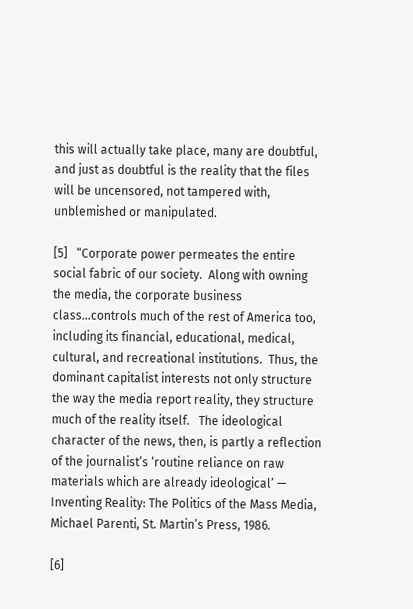this will actually take place, many are doubtful, and just as doubtful is the reality that the files will be uncensored, not tampered with, unblemished or manipulated.

[5]   “Corporate power permeates the entire social fabric of our society.  Along with owning the media, the corporate business class…controls much of the rest of America too, including its financial, educational, medical, cultural, and recreational institutions.  Thus, the dominant capitalist interests not only structure the way the media report reality, they structure much of the reality itself.   The ideological character of the news, then, is partly a reflection of the journalist’s ‘routine reliance on raw materials which are already ideological’ — Inventing Reality: The Politics of the Mass Media, Michael Parenti, St. Martin’s Press, 1986.

[6]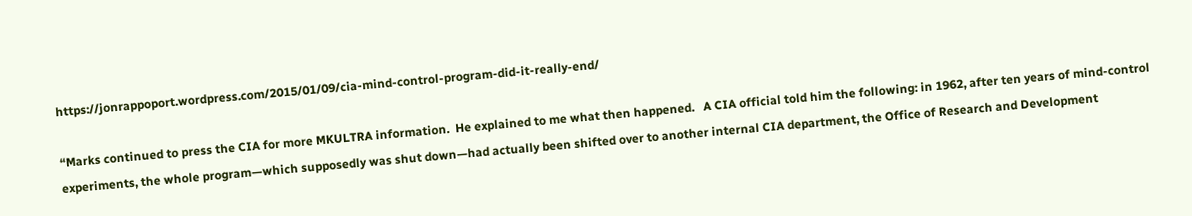https://jonrappoport.wordpress.com/2015/01/09/cia-mind-control-program-did-it-really-end/

“Marks continued to press the CIA for more MKULTRA information.  He explained to me what then happened.   A CIA official told him the following: in 1962, after ten years of mind-control experiments, the whole program—which supposedly was shut down—had actually been shifted over to another internal CIA department, the Office of Research and Development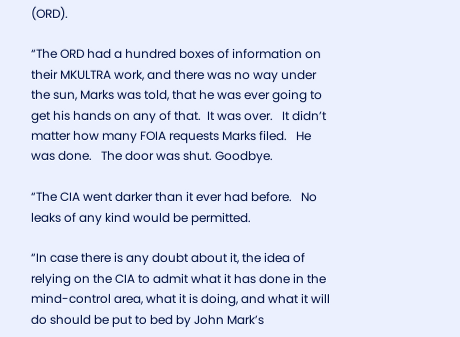(ORD).

“The ORD had a hundred boxes of information on their MKULTRA work, and there was no way under the sun, Marks was told, that he was ever going to get his hands on any of that.  It was over.   It didn’t matter how many FOIA requests Marks filed.   He was done.   The door was shut. Goodbye.

“The CIA went darker than it ever had before.   No leaks of any kind would be permitted.

“In case there is any doubt about it, the idea of relying on the CIA to admit what it has done in the mind-control area, what it is doing, and what it will do should be put to bed by John Mark’s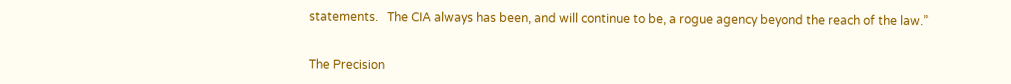statements.   The CIA always has been, and will continue to be, a rogue agency beyond the reach of the law.”


The Precision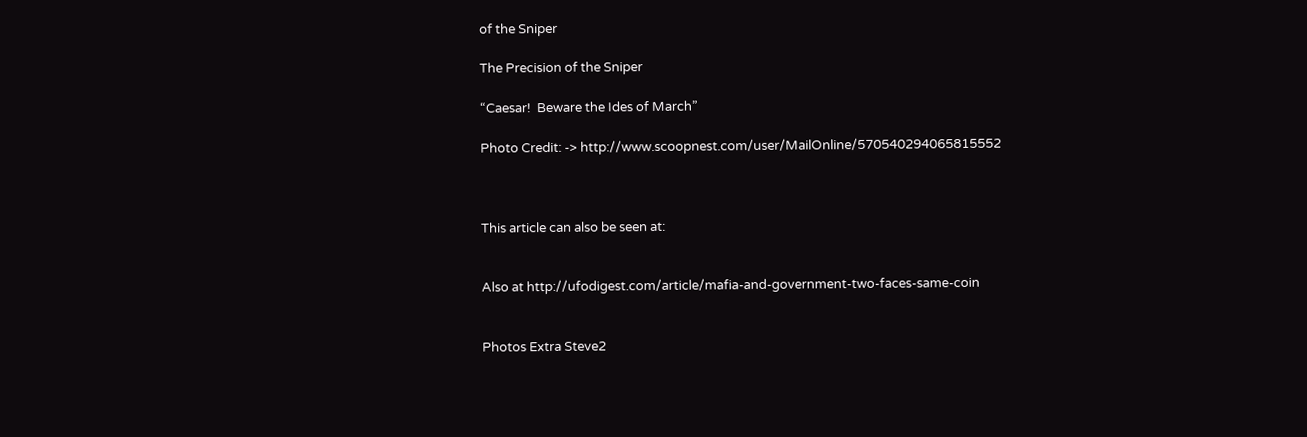of the Sniper

The Precision of the Sniper

“Caesar!  Beware the Ides of March”

Photo Credit: -> http://www.scoopnest.com/user/MailOnline/570540294065815552



This article can also be seen at:


Also at http://ufodigest.com/article/mafia-and-government-two-faces-same-coin


Photos Extra Steve2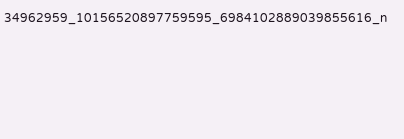34962959_10156520897759595_6984102889039855616_n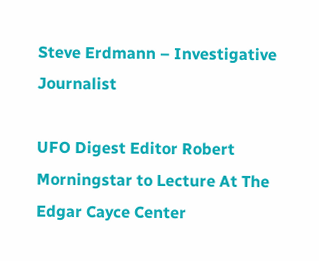Steve Erdmann – Investigative Journalist

UFO Digest Editor Robert Morningstar to Lecture At The Edgar Cayce Center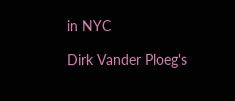in NYC

Dirk Vander Ploeg's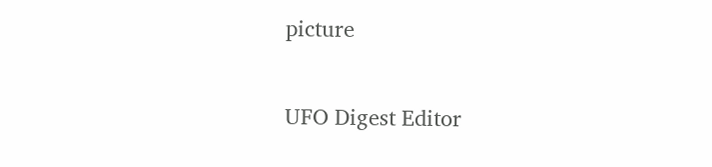picture

UFO Digest Editor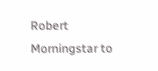Robert Morningstar to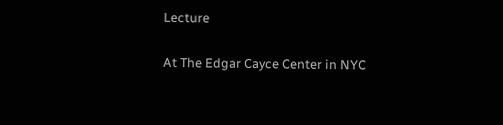Lecture

At The Edgar Cayce Center in NYC